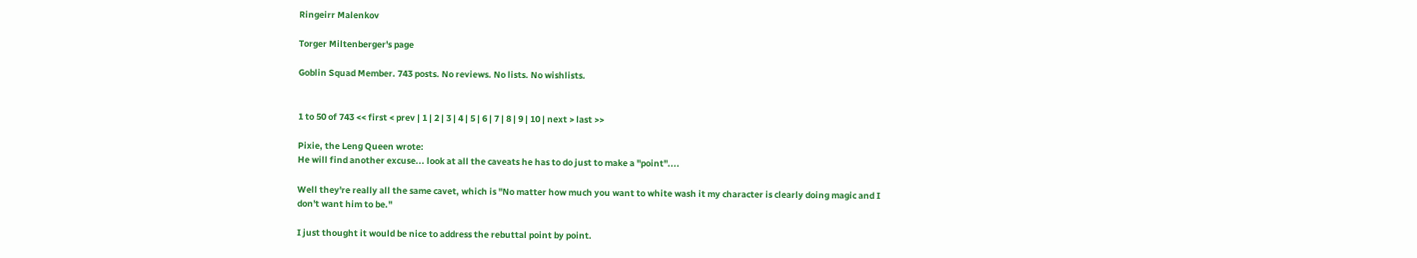Ringeirr Malenkov

Torger Miltenberger's page

Goblin Squad Member. 743 posts. No reviews. No lists. No wishlists.


1 to 50 of 743 << first < prev | 1 | 2 | 3 | 4 | 5 | 6 | 7 | 8 | 9 | 10 | next > last >>

Pixie, the Leng Queen wrote:
He will find another excuse... look at all the caveats he has to do just to make a "point"....

Well they're really all the same cavet, which is "No matter how much you want to white wash it my character is clearly doing magic and I don't want him to be."

I just thought it would be nice to address the rebuttal point by point.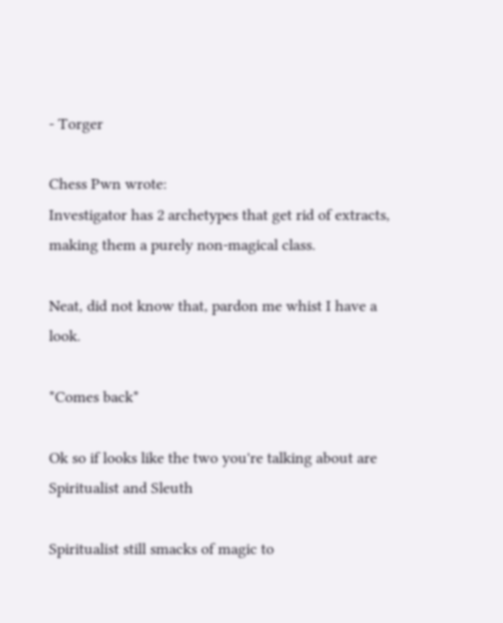- Torger

Chess Pwn wrote:
Investigator has 2 archetypes that get rid of extracts, making them a purely non-magical class.

Neat, did not know that, pardon me whist I have a look.

*Comes back*

Ok so if looks like the two you're talking about are Spiritualist and Sleuth

Spiritualist still smacks of magic to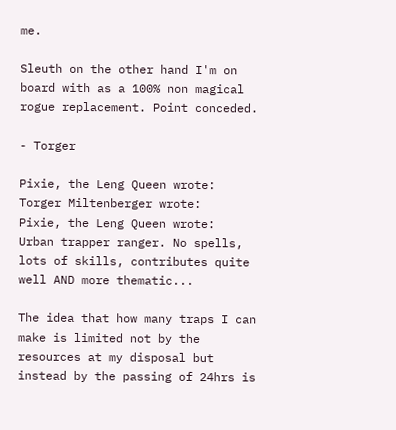me.

Sleuth on the other hand I'm on board with as a 100% non magical rogue replacement. Point conceded.

- Torger

Pixie, the Leng Queen wrote:
Torger Miltenberger wrote:
Pixie, the Leng Queen wrote:
Urban trapper ranger. No spells, lots of skills, contributes quite well AND more thematic...

The idea that how many traps I can make is limited not by the resources at my disposal but instead by the passing of 24hrs is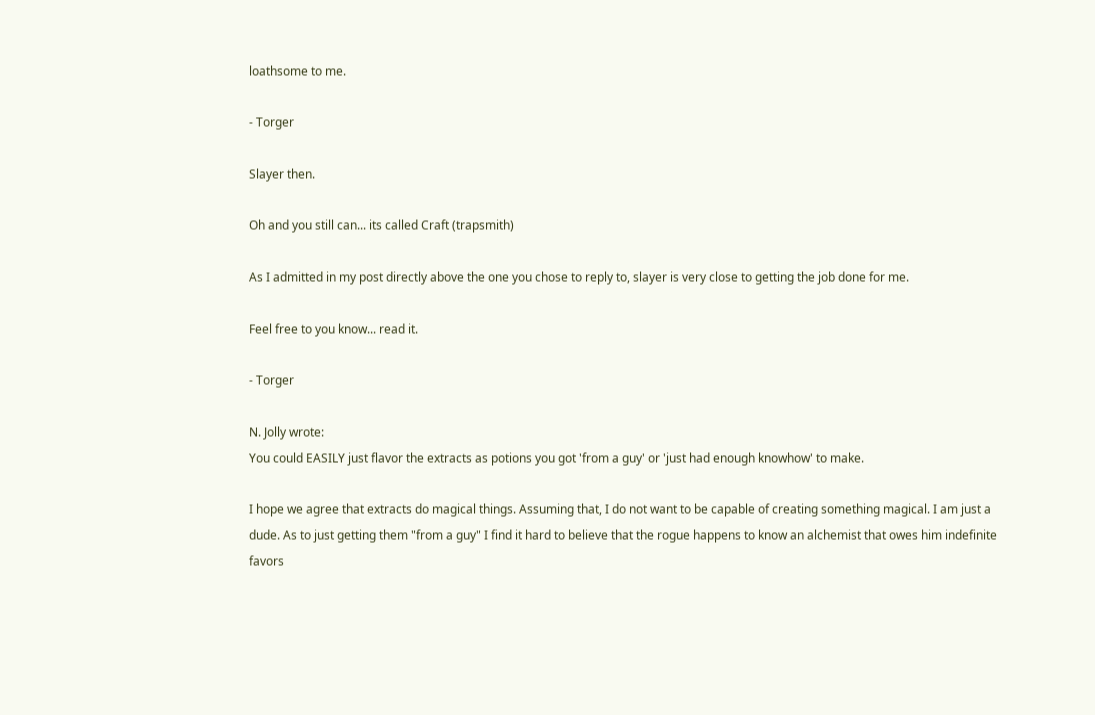loathsome to me.

- Torger

Slayer then.

Oh and you still can... its called Craft (trapsmith)

As I admitted in my post directly above the one you chose to reply to, slayer is very close to getting the job done for me.

Feel free to you know... read it.

- Torger

N. Jolly wrote:
You could EASILY just flavor the extracts as potions you got 'from a guy' or 'just had enough knowhow' to make.

I hope we agree that extracts do magical things. Assuming that, I do not want to be capable of creating something magical. I am just a dude. As to just getting them "from a guy" I find it hard to believe that the rogue happens to know an alchemist that owes him indefinite favors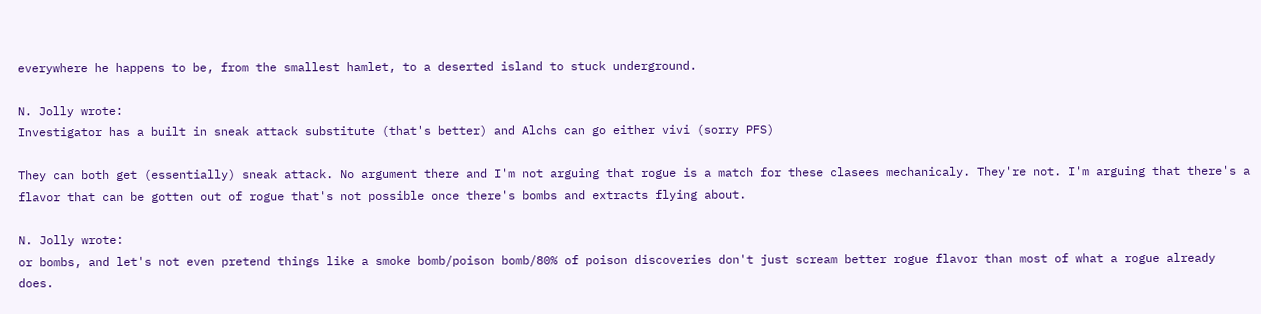everywhere he happens to be, from the smallest hamlet, to a deserted island to stuck underground.

N. Jolly wrote:
Investigator has a built in sneak attack substitute (that's better) and Alchs can go either vivi (sorry PFS)

They can both get (essentially) sneak attack. No argument there and I'm not arguing that rogue is a match for these clasees mechanicaly. They're not. I'm arguing that there's a flavor that can be gotten out of rogue that's not possible once there's bombs and extracts flying about.

N. Jolly wrote:
or bombs, and let's not even pretend things like a smoke bomb/poison bomb/80% of poison discoveries don't just scream better rogue flavor than most of what a rogue already does.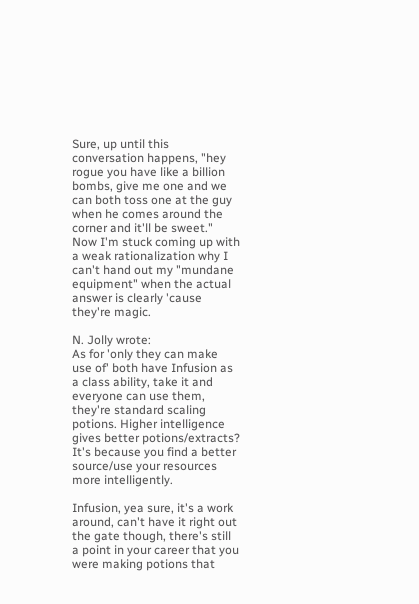Sure, up until this conversation happens, "hey rogue you have like a billion bombs, give me one and we can both toss one at the guy when he comes around the corner and it'll be sweet." Now I'm stuck coming up with a weak rationalization why I can't hand out my "mundane equipment" when the actual answer is clearly 'cause they're magic.

N. Jolly wrote:
As for 'only they can make use of' both have Infusion as a class ability, take it and everyone can use them, they're standard scaling potions. Higher intelligence gives better potions/extracts? It's because you find a better source/use your resources more intelligently.

Infusion, yea sure, it's a work around, can't have it right out the gate though, there's still a point in your career that you were making potions that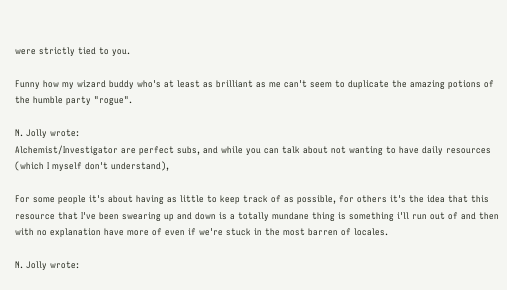were strictly tied to you.

Funny how my wizard buddy who's at least as brilliant as me can't seem to duplicate the amazing potions of the humble party "rogue".

N. Jolly wrote:
Alchemist/Investigator are perfect subs, and while you can talk about not wanting to have daily resources (which I myself don't understand),

For some people it's about having as little to keep track of as possible, for others it's the idea that this resource that I've been swearing up and down is a totally mundane thing is something i'll run out of and then with no explanation have more of even if we're stuck in the most barren of locales.

N. Jolly wrote: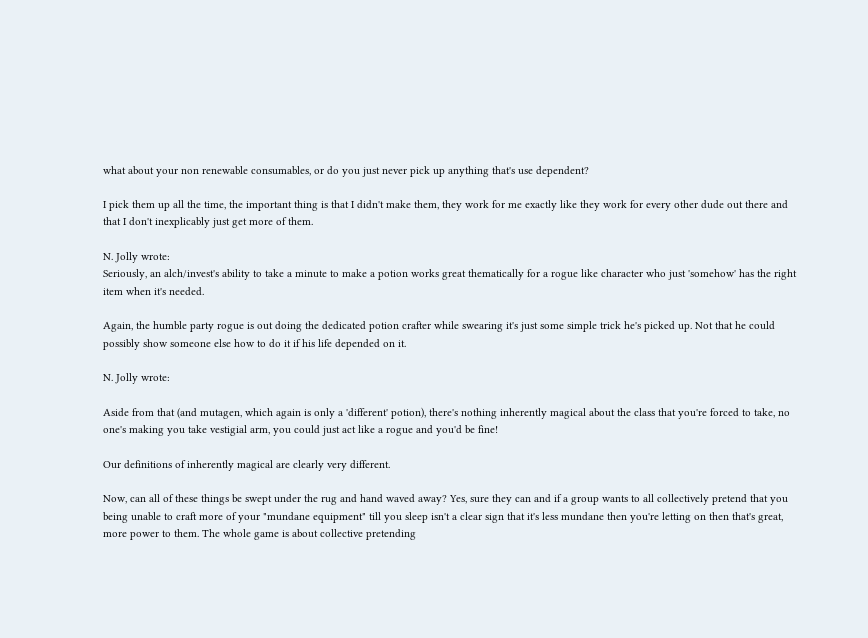what about your non renewable consumables, or do you just never pick up anything that's use dependent?

I pick them up all the time, the important thing is that I didn't make them, they work for me exactly like they work for every other dude out there and that I don't inexplicably just get more of them.

N. Jolly wrote:
Seriously, an alch/invest's ability to take a minute to make a potion works great thematically for a rogue like character who just 'somehow' has the right item when it's needed.

Again, the humble party rogue is out doing the dedicated potion crafter while swearing it's just some simple trick he's picked up. Not that he could possibly show someone else how to do it if his life depended on it.

N. Jolly wrote:

Aside from that (and mutagen, which again is only a 'different' potion), there's nothing inherently magical about the class that you're forced to take, no one's making you take vestigial arm, you could just act like a rogue and you'd be fine!

Our definitions of inherently magical are clearly very different.

Now, can all of these things be swept under the rug and hand waved away? Yes, sure they can and if a group wants to all collectively pretend that you being unable to craft more of your "mundane equipment" till you sleep isn't a clear sign that it's less mundane then you're letting on then that's great, more power to them. The whole game is about collective pretending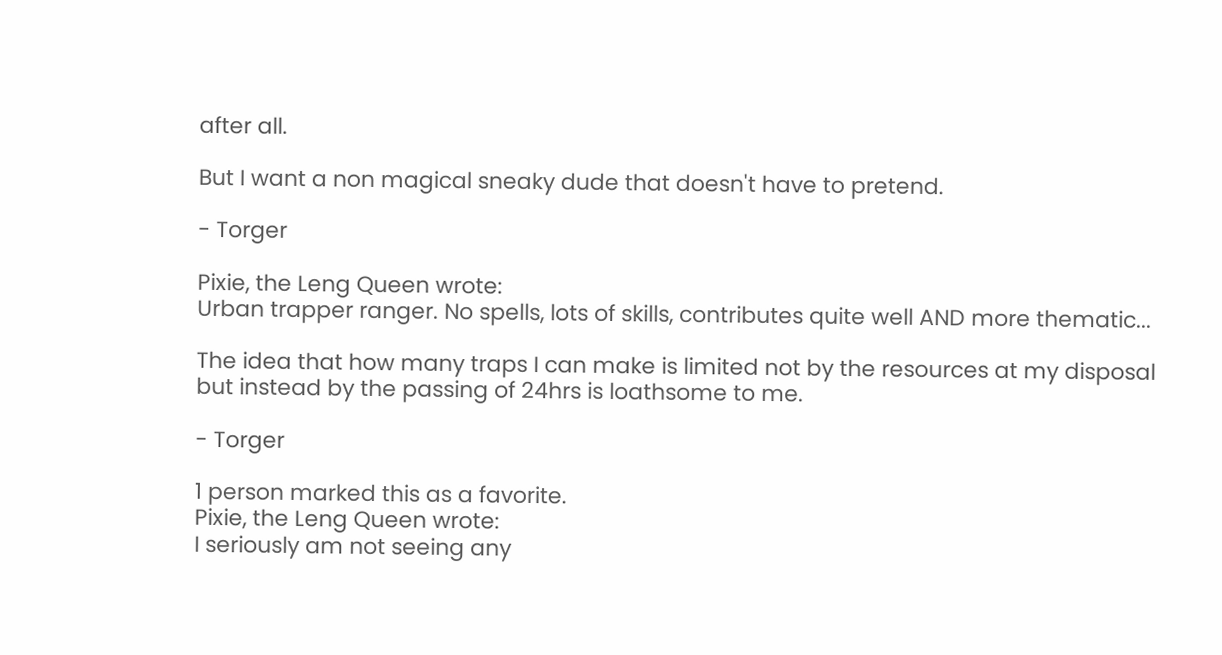after all.

But I want a non magical sneaky dude that doesn't have to pretend.

- Torger

Pixie, the Leng Queen wrote:
Urban trapper ranger. No spells, lots of skills, contributes quite well AND more thematic...

The idea that how many traps I can make is limited not by the resources at my disposal but instead by the passing of 24hrs is loathsome to me.

- Torger

1 person marked this as a favorite.
Pixie, the Leng Queen wrote:
I seriously am not seeing any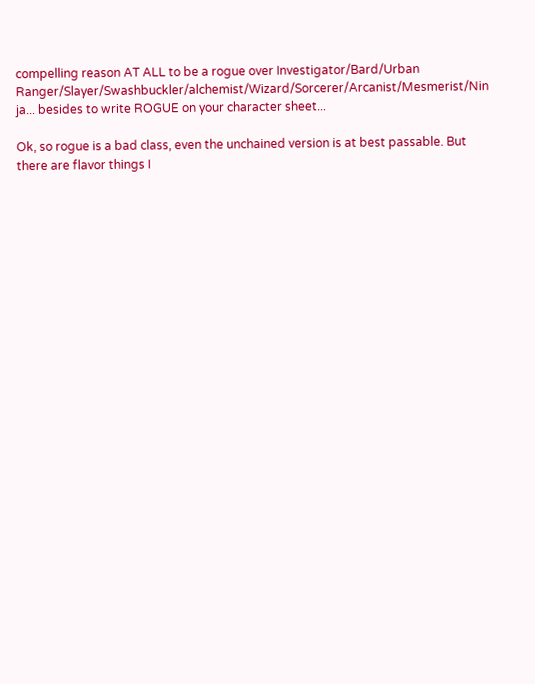compelling reason AT ALL to be a rogue over Investigator/Bard/Urban Ranger/Slayer/Swashbuckler/alchemist/Wizard/Sorcerer/Arcanist/Mesmerist/Nin ja... besides to write ROGUE on your character sheet...

Ok, so rogue is a bad class, even the unchained version is at best passable. But there are flavor things I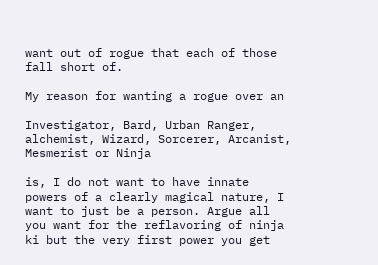want out of rogue that each of those fall short of.

My reason for wanting a rogue over an

Investigator, Bard, Urban Ranger, alchemist, Wizard, Sorcerer, Arcanist, Mesmerist or Ninja

is, I do not want to have innate powers of a clearly magical nature, I want to just be a person. Argue all you want for the reflavoring of ninja ki but the very first power you get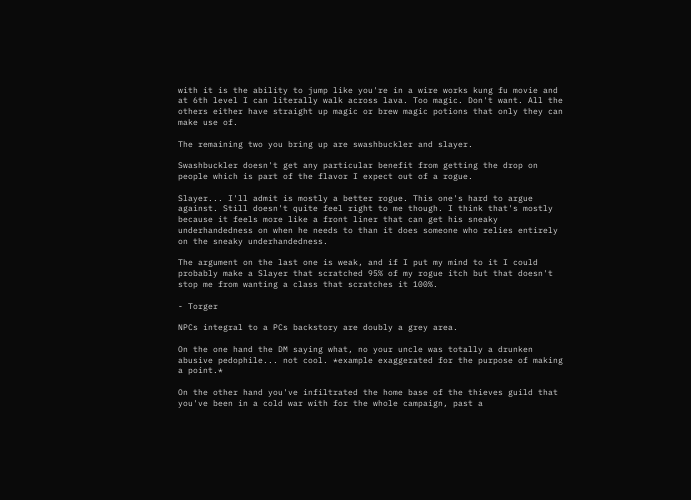with it is the ability to jump like you're in a wire works kung fu movie and at 6th level I can literally walk across lava. Too magic. Don't want. All the others either have straight up magic or brew magic potions that only they can make use of.

The remaining two you bring up are swashbuckler and slayer.

Swashbuckler doesn't get any particular benefit from getting the drop on people which is part of the flavor I expect out of a rogue.

Slayer... I'll admit is mostly a better rogue. This one's hard to argue against. Still doesn't quite feel right to me though. I think that's mostly because it feels more like a front liner that can get his sneaky underhandedness on when he needs to than it does someone who relies entirely on the sneaky underhandedness.

The argument on the last one is weak, and if I put my mind to it I could probably make a Slayer that scratched 95% of my rogue itch but that doesn't stop me from wanting a class that scratches it 100%.

- Torger

NPCs integral to a PCs backstory are doubly a grey area.

On the one hand the DM saying what, no your uncle was totally a drunken abusive pedophile... not cool. *example exaggerated for the purpose of making a point.*

On the other hand you've infiltrated the home base of the thieves guild that you've been in a cold war with for the whole campaign, past a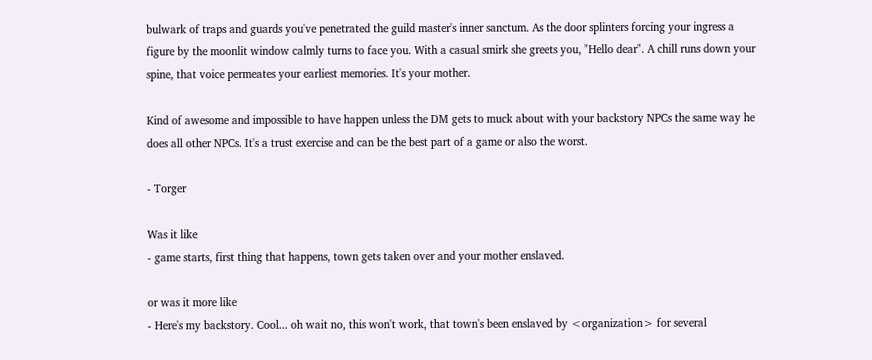bulwark of traps and guards you've penetrated the guild master's inner sanctum. As the door splinters forcing your ingress a figure by the moonlit window calmly turns to face you. With a casual smirk she greets you, "Hello dear". A chill runs down your spine, that voice permeates your earliest memories. It's your mother.

Kind of awesome and impossible to have happen unless the DM gets to muck about with your backstory NPCs the same way he does all other NPCs. It's a trust exercise and can be the best part of a game or also the worst.

- Torger

Was it like
- game starts, first thing that happens, town gets taken over and your mother enslaved.

or was it more like
- Here's my backstory. Cool... oh wait no, this won't work, that town's been enslaved by <organization> for several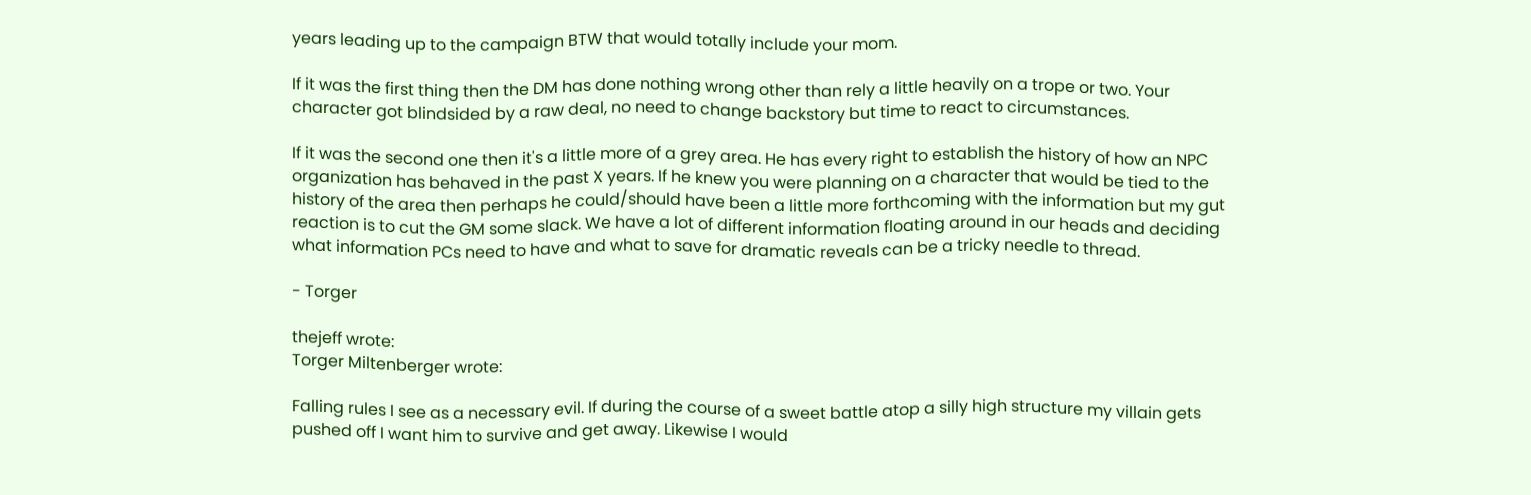years leading up to the campaign BTW that would totally include your mom.

If it was the first thing then the DM has done nothing wrong other than rely a little heavily on a trope or two. Your character got blindsided by a raw deal, no need to change backstory but time to react to circumstances.

If it was the second one then it's a little more of a grey area. He has every right to establish the history of how an NPC organization has behaved in the past X years. If he knew you were planning on a character that would be tied to the history of the area then perhaps he could/should have been a little more forthcoming with the information but my gut reaction is to cut the GM some slack. We have a lot of different information floating around in our heads and deciding what information PCs need to have and what to save for dramatic reveals can be a tricky needle to thread.

- Torger

thejeff wrote:
Torger Miltenberger wrote:

Falling rules I see as a necessary evil. If during the course of a sweet battle atop a silly high structure my villain gets pushed off I want him to survive and get away. Likewise I would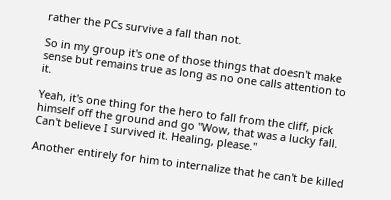rather the PCs survive a fall than not.

So in my group it's one of those things that doesn't make sense but remains true as long as no one calls attention to it.

Yeah, it's one thing for the hero to fall from the cliff, pick himself off the ground and go "Wow, that was a lucky fall. Can't believe I survived it. Healing, please."

Another entirely for him to internalize that he can't be killed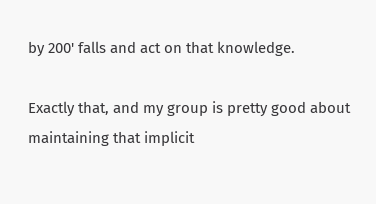by 200' falls and act on that knowledge.

Exactly that, and my group is pretty good about maintaining that implicit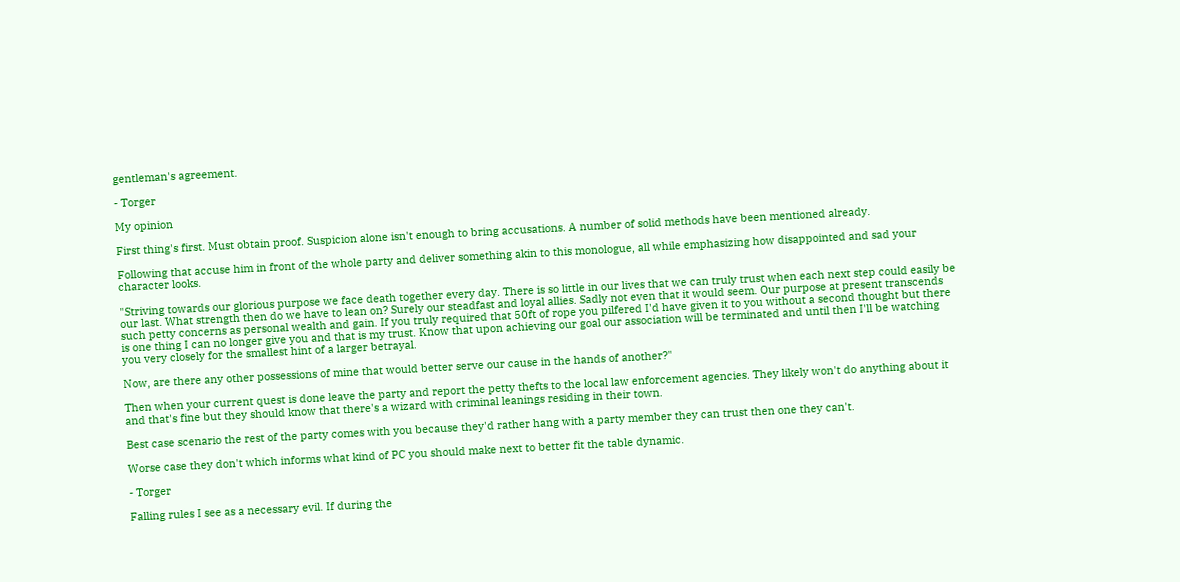gentleman's agreement.

- Torger

My opinion

First thing's first. Must obtain proof. Suspicion alone isn't enough to bring accusations. A number of solid methods have been mentioned already.

Following that accuse him in front of the whole party and deliver something akin to this monologue, all while emphasizing how disappointed and sad your character looks.

"Striving towards our glorious purpose we face death together every day. There is so little in our lives that we can truly trust when each next step could easily be our last. What strength then do we have to lean on? Surely our steadfast and loyal allies. Sadly not even that it would seem. Our purpose at present transcends such petty concerns as personal wealth and gain. If you truly required that 50ft of rope you pilfered I'd have given it to you without a second thought but there is one thing I can no longer give you and that is my trust. Know that upon achieving our goal our association will be terminated and until then I'll be watching you very closely for the smallest hint of a larger betrayal.

Now, are there any other possessions of mine that would better serve our cause in the hands of another?"

Then when your current quest is done leave the party and report the petty thefts to the local law enforcement agencies. They likely won't do anything about it and that's fine but they should know that there's a wizard with criminal leanings residing in their town.

Best case scenario the rest of the party comes with you because they'd rather hang with a party member they can trust then one they can't.

Worse case they don't which informs what kind of PC you should make next to better fit the table dynamic.

- Torger

Falling rules I see as a necessary evil. If during the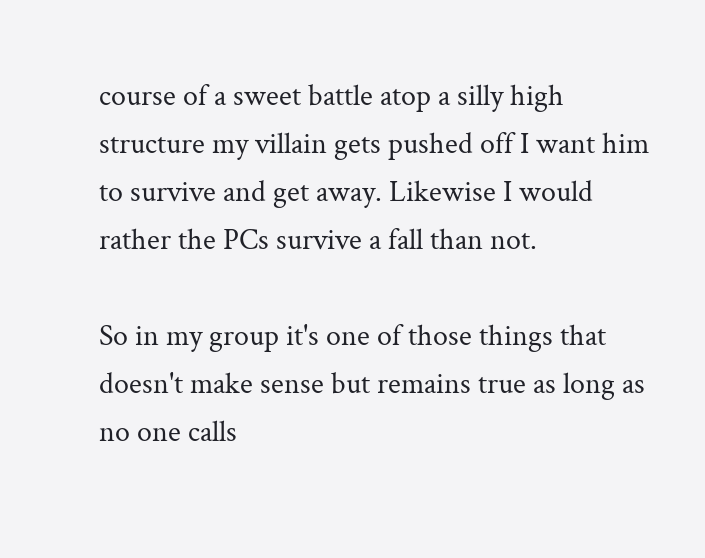course of a sweet battle atop a silly high structure my villain gets pushed off I want him to survive and get away. Likewise I would rather the PCs survive a fall than not.

So in my group it's one of those things that doesn't make sense but remains true as long as no one calls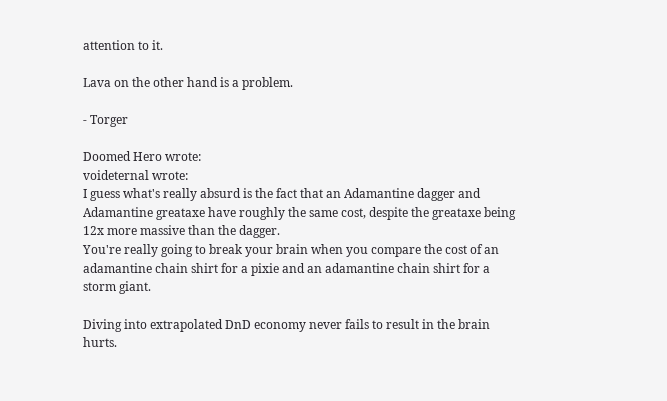attention to it.

Lava on the other hand is a problem.

- Torger

Doomed Hero wrote:
voideternal wrote:
I guess what's really absurd is the fact that an Adamantine dagger and Adamantine greataxe have roughly the same cost, despite the greataxe being 12x more massive than the dagger.
You're really going to break your brain when you compare the cost of an adamantine chain shirt for a pixie and an adamantine chain shirt for a storm giant.

Diving into extrapolated DnD economy never fails to result in the brain hurts.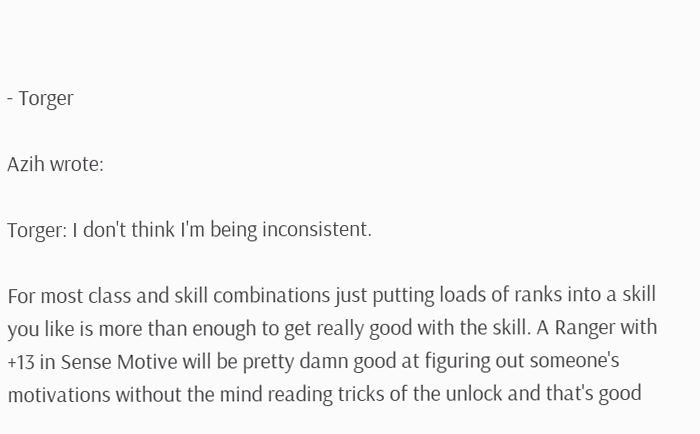- Torger

Azih wrote:

Torger: I don't think I'm being inconsistent.

For most class and skill combinations just putting loads of ranks into a skill you like is more than enough to get really good with the skill. A Ranger with +13 in Sense Motive will be pretty damn good at figuring out someone's motivations without the mind reading tricks of the unlock and that's good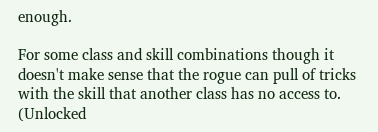enough.

For some class and skill combinations though it doesn't make sense that the rogue can pull of tricks with the skill that another class has no access to. (Unlocked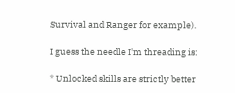Survival and Ranger for example).

I guess the needle I'm threading is:

* Unlocked skills are strictly better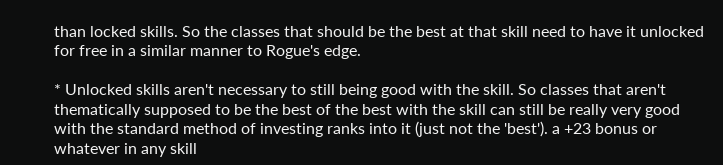than locked skills. So the classes that should be the best at that skill need to have it unlocked for free in a similar manner to Rogue's edge.

* Unlocked skills aren't necessary to still being good with the skill. So classes that aren't thematically supposed to be the best of the best with the skill can still be really very good with the standard method of investing ranks into it (just not the 'best'). a +23 bonus or whatever in any skill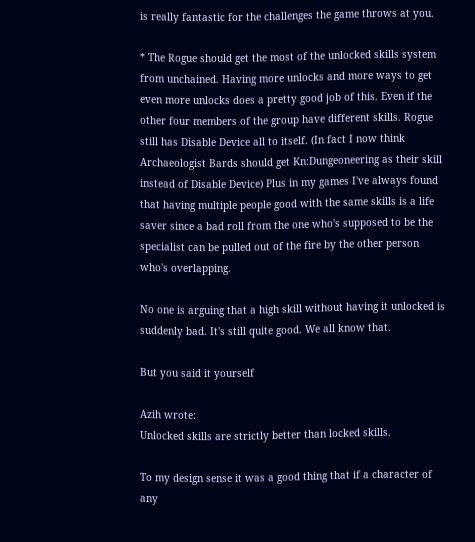is really fantastic for the challenges the game throws at you.

* The Rogue should get the most of the unlocked skills system from unchained. Having more unlocks and more ways to get even more unlocks does a pretty good job of this. Even if the other four members of the group have different skills. Rogue still has Disable Device all to itself. (In fact I now think Archaeologist Bards should get Kn:Dungeoneering as their skill instead of Disable Device) Plus in my games I've always found that having multiple people good with the same skills is a life saver since a bad roll from the one who's supposed to be the specialist can be pulled out of the fire by the other person who's overlapping.

No one is arguing that a high skill without having it unlocked is suddenly bad. It's still quite good. We all know that.

But you said it yourself

Azih wrote:
Unlocked skills are strictly better than locked skills.

To my design sense it was a good thing that if a character of any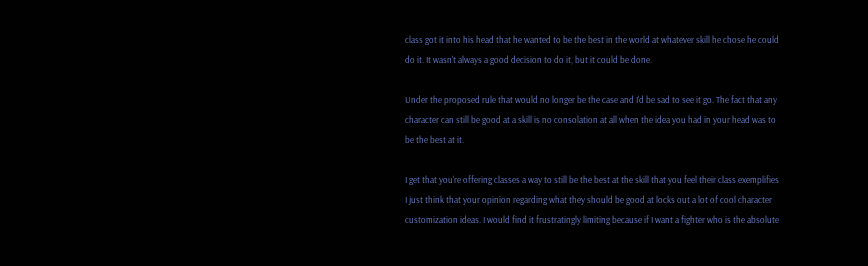class got it into his head that he wanted to be the best in the world at whatever skill he chose he could do it. It wasn't always a good decision to do it, but it could be done.

Under the proposed rule that would no longer be the case and I'd be sad to see it go. The fact that any character can still be good at a skill is no consolation at all when the idea you had in your head was to be the best at it.

I get that you're offering classes a way to still be the best at the skill that you feel their class exemplifies I just think that your opinion regarding what they should be good at locks out a lot of cool character customization ideas. I would find it frustratingly limiting because if I want a fighter who is the absolute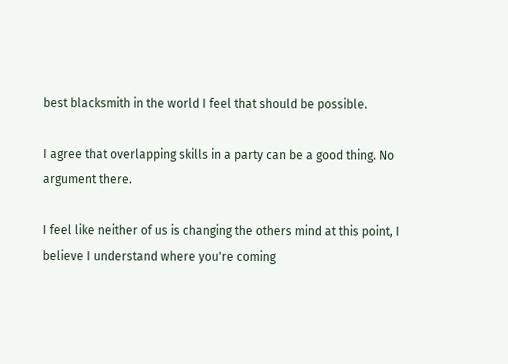best blacksmith in the world I feel that should be possible.

I agree that overlapping skills in a party can be a good thing. No argument there.

I feel like neither of us is changing the others mind at this point, I believe I understand where you're coming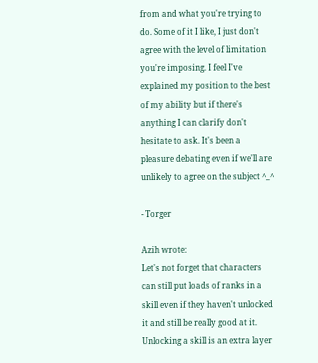from and what you're trying to do. Some of it I like, I just don't agree with the level of limitation you're imposing. I feel I've explained my position to the best of my ability but if there's anything I can clarify don't hesitate to ask. It's been a pleasure debating even if we'll are unlikely to agree on the subject ^_^

- Torger

Azih wrote:
Let's not forget that characters can still put loads of ranks in a skill even if they haven't unlocked it and still be really good at it. Unlocking a skill is an extra layer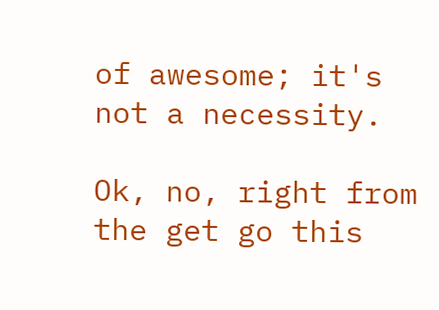of awesome; it's not a necessity.

Ok, no, right from the get go this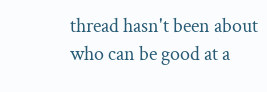thread hasn't been about who can be good at a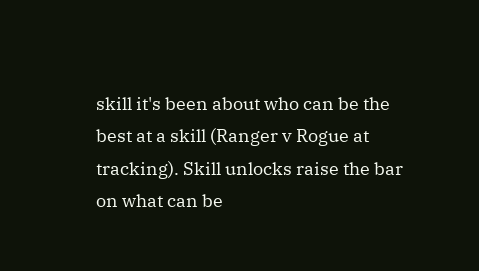skill it's been about who can be the best at a skill (Ranger v Rogue at tracking). Skill unlocks raise the bar on what can be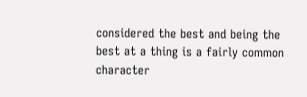considered the best and being the best at a thing is a fairly common character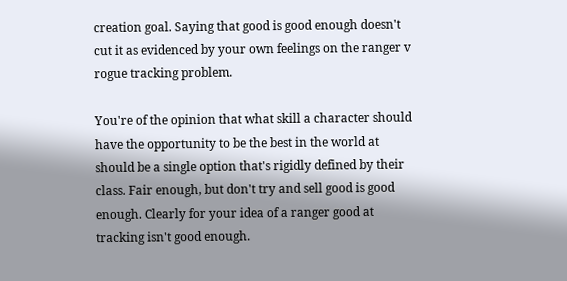creation goal. Saying that good is good enough doesn't cut it as evidenced by your own feelings on the ranger v rogue tracking problem.

You're of the opinion that what skill a character should have the opportunity to be the best in the world at should be a single option that's rigidly defined by their class. Fair enough, but don't try and sell good is good enough. Clearly for your idea of a ranger good at tracking isn't good enough.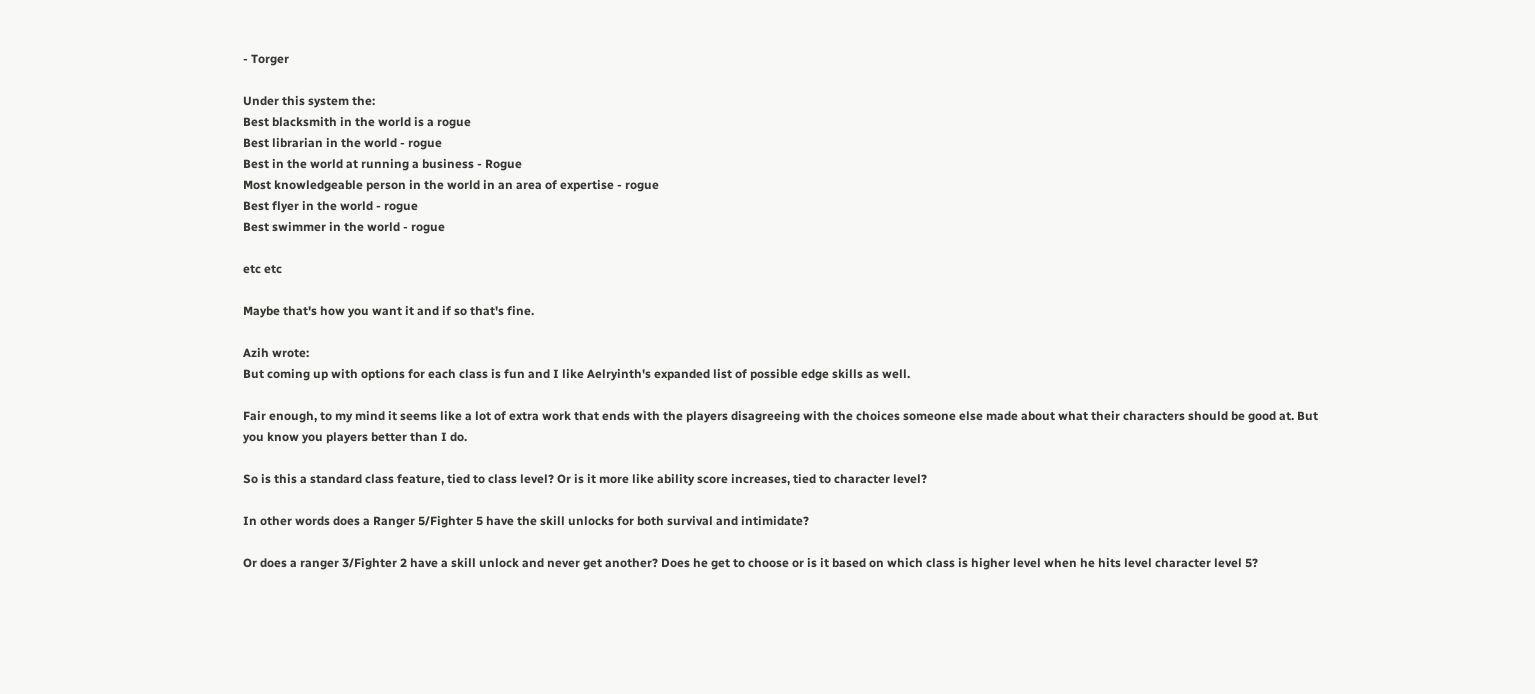- Torger

Under this system the:
Best blacksmith in the world is a rogue
Best librarian in the world - rogue
Best in the world at running a business - Rogue
Most knowledgeable person in the world in an area of expertise - rogue
Best flyer in the world - rogue
Best swimmer in the world - rogue

etc etc

Maybe that's how you want it and if so that's fine.

Azih wrote:
But coming up with options for each class is fun and I like Aelryinth's expanded list of possible edge skills as well.

Fair enough, to my mind it seems like a lot of extra work that ends with the players disagreeing with the choices someone else made about what their characters should be good at. But you know you players better than I do.

So is this a standard class feature, tied to class level? Or is it more like ability score increases, tied to character level?

In other words does a Ranger 5/Fighter 5 have the skill unlocks for both survival and intimidate?

Or does a ranger 3/Fighter 2 have a skill unlock and never get another? Does he get to choose or is it based on which class is higher level when he hits level character level 5?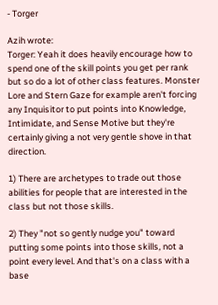- Torger

Azih wrote:
Torger: Yeah it does heavily encourage how to spend one of the skill points you get per rank but so do a lot of other class features. Monster Lore and Stern Gaze for example aren't forcing any Inquisitor to put points into Knowledge, Intimidate, and Sense Motive but they're certainly giving a not very gentle shove in that direction.

1) There are archetypes to trade out those abilities for people that are interested in the class but not those skills.

2) They "not so gently nudge you" toward putting some points into those skills, not a point every level. And that's on a class with a base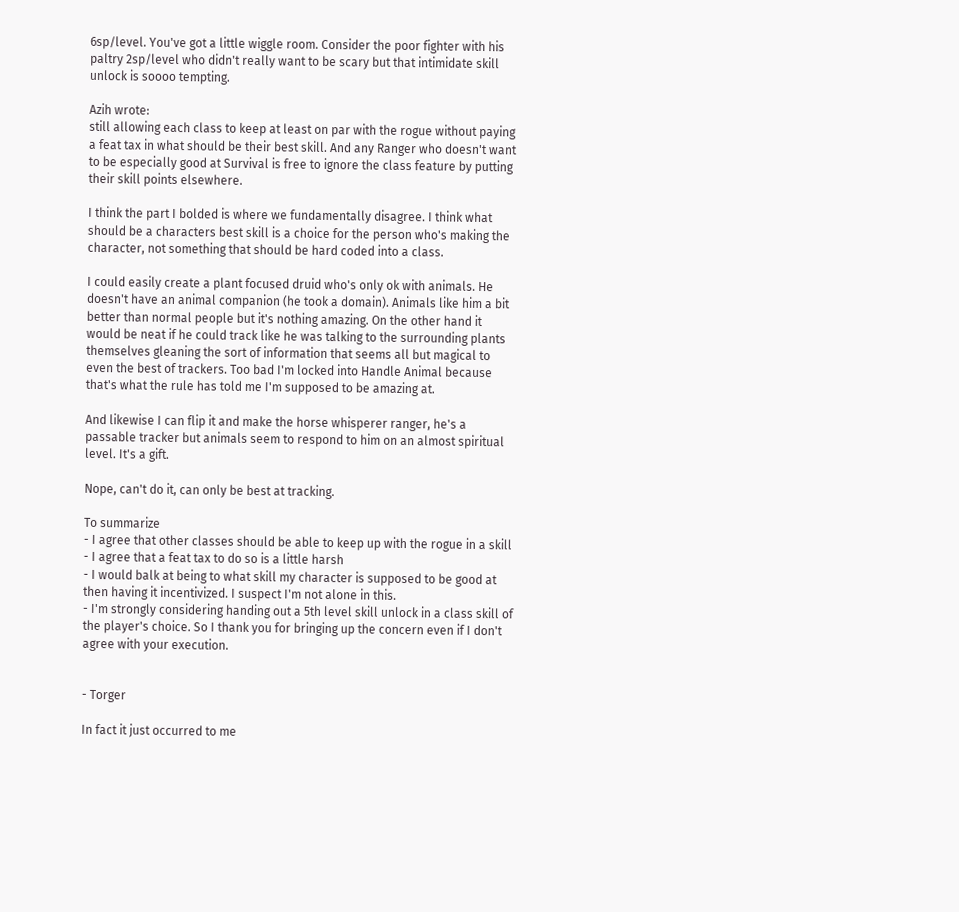6sp/level. You've got a little wiggle room. Consider the poor fighter with his paltry 2sp/level who didn't really want to be scary but that intimidate skill unlock is soooo tempting.

Azih wrote:
still allowing each class to keep at least on par with the rogue without paying a feat tax in what should be their best skill. And any Ranger who doesn't want to be especially good at Survival is free to ignore the class feature by putting their skill points elsewhere.

I think the part I bolded is where we fundamentally disagree. I think what should be a characters best skill is a choice for the person who's making the character, not something that should be hard coded into a class.

I could easily create a plant focused druid who's only ok with animals. He doesn't have an animal companion (he took a domain). Animals like him a bit better than normal people but it's nothing amazing. On the other hand it would be neat if he could track like he was talking to the surrounding plants themselves gleaning the sort of information that seems all but magical to even the best of trackers. Too bad I'm locked into Handle Animal because that's what the rule has told me I'm supposed to be amazing at.

And likewise I can flip it and make the horse whisperer ranger, he's a passable tracker but animals seem to respond to him on an almost spiritual level. It's a gift.

Nope, can't do it, can only be best at tracking.

To summarize
- I agree that other classes should be able to keep up with the rogue in a skill
- I agree that a feat tax to do so is a little harsh
- I would balk at being to what skill my character is supposed to be good at then having it incentivized. I suspect I'm not alone in this.
- I'm strongly considering handing out a 5th level skill unlock in a class skill of the player's choice. So I thank you for bringing up the concern even if I don't agree with your execution.


- Torger

In fact it just occurred to me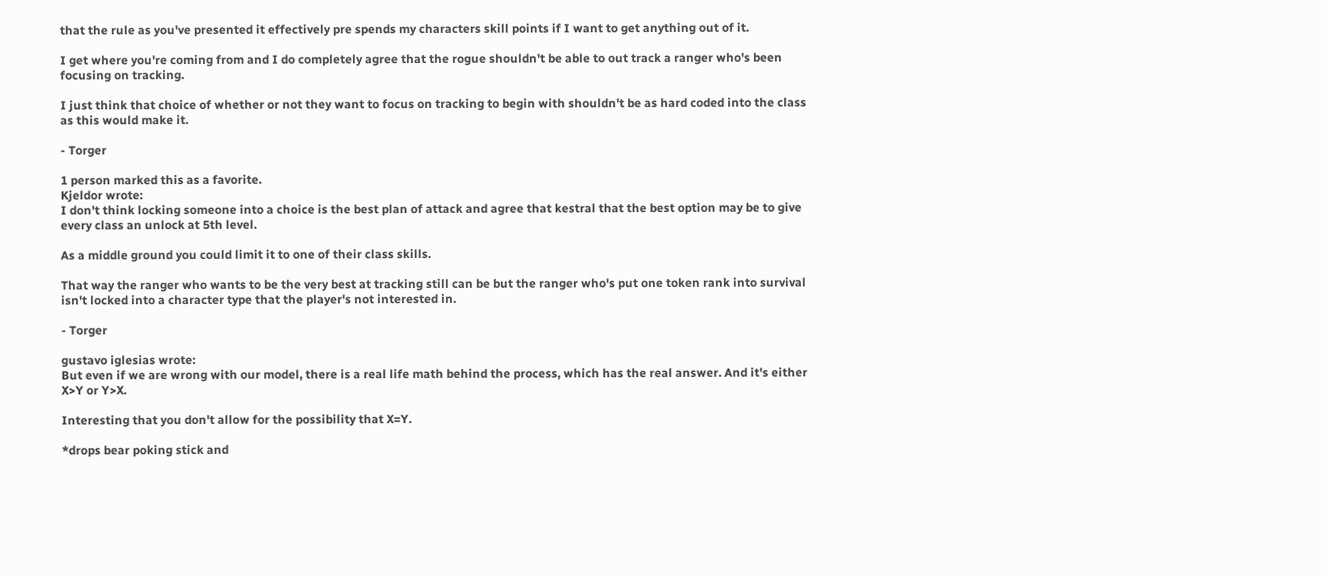that the rule as you've presented it effectively pre spends my characters skill points if I want to get anything out of it.

I get where you're coming from and I do completely agree that the rogue shouldn't be able to out track a ranger who's been focusing on tracking.

I just think that choice of whether or not they want to focus on tracking to begin with shouldn't be as hard coded into the class as this would make it.

- Torger

1 person marked this as a favorite.
Kjeldor wrote:
I don't think locking someone into a choice is the best plan of attack and agree that kestral that the best option may be to give every class an unlock at 5th level.

As a middle ground you could limit it to one of their class skills.

That way the ranger who wants to be the very best at tracking still can be but the ranger who's put one token rank into survival isn't locked into a character type that the player's not interested in.

- Torger

gustavo iglesias wrote:
But even if we are wrong with our model, there is a real life math behind the process, which has the real answer. And it's either X>Y or Y>X.

Interesting that you don't allow for the possibility that X=Y.

*drops bear poking stick and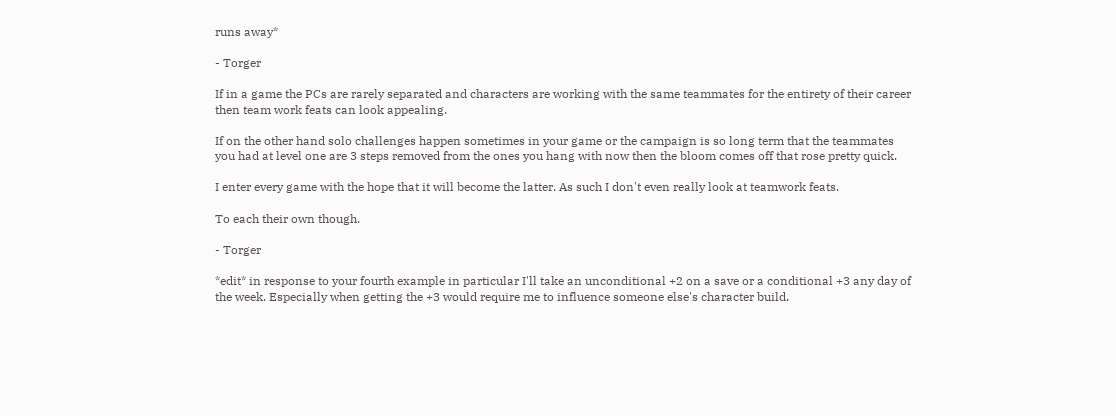runs away*

- Torger

If in a game the PCs are rarely separated and characters are working with the same teammates for the entirety of their career then team work feats can look appealing.

If on the other hand solo challenges happen sometimes in your game or the campaign is so long term that the teammates you had at level one are 3 steps removed from the ones you hang with now then the bloom comes off that rose pretty quick.

I enter every game with the hope that it will become the latter. As such I don't even really look at teamwork feats.

To each their own though.

- Torger

*edit* in response to your fourth example in particular I'll take an unconditional +2 on a save or a conditional +3 any day of the week. Especially when getting the +3 would require me to influence someone else's character build.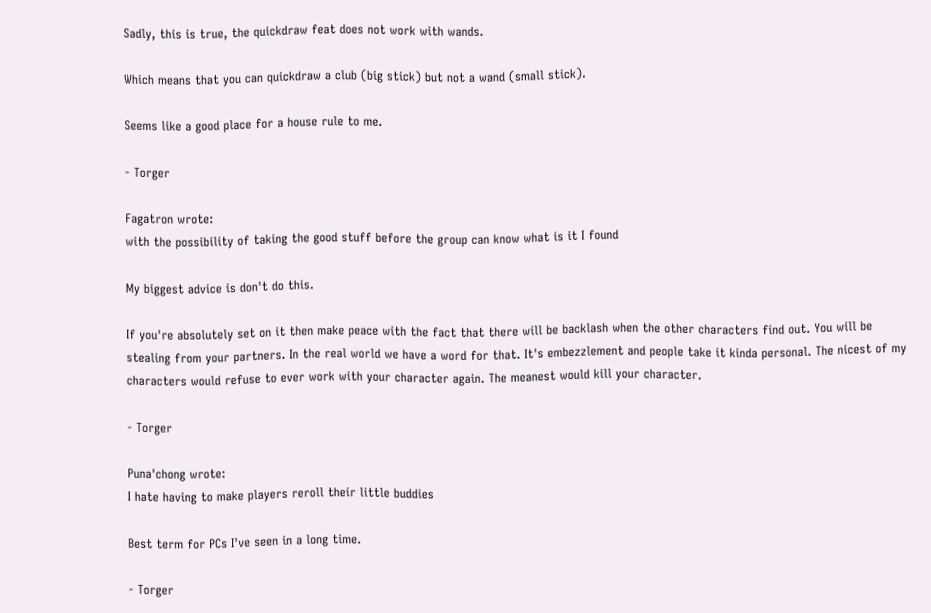Sadly, this is true, the quickdraw feat does not work with wands.

Which means that you can quickdraw a club (big stick) but not a wand (small stick).

Seems like a good place for a house rule to me.

- Torger

Fagatron wrote:
with the possibility of taking the good stuff before the group can know what is it I found

My biggest advice is don't do this.

If you're absolutely set on it then make peace with the fact that there will be backlash when the other characters find out. You will be stealing from your partners. In the real world we have a word for that. It's embezzlement and people take it kinda personal. The nicest of my characters would refuse to ever work with your character again. The meanest would kill your character.

- Torger

Puna'chong wrote:
I hate having to make players reroll their little buddies

Best term for PCs I've seen in a long time.

- Torger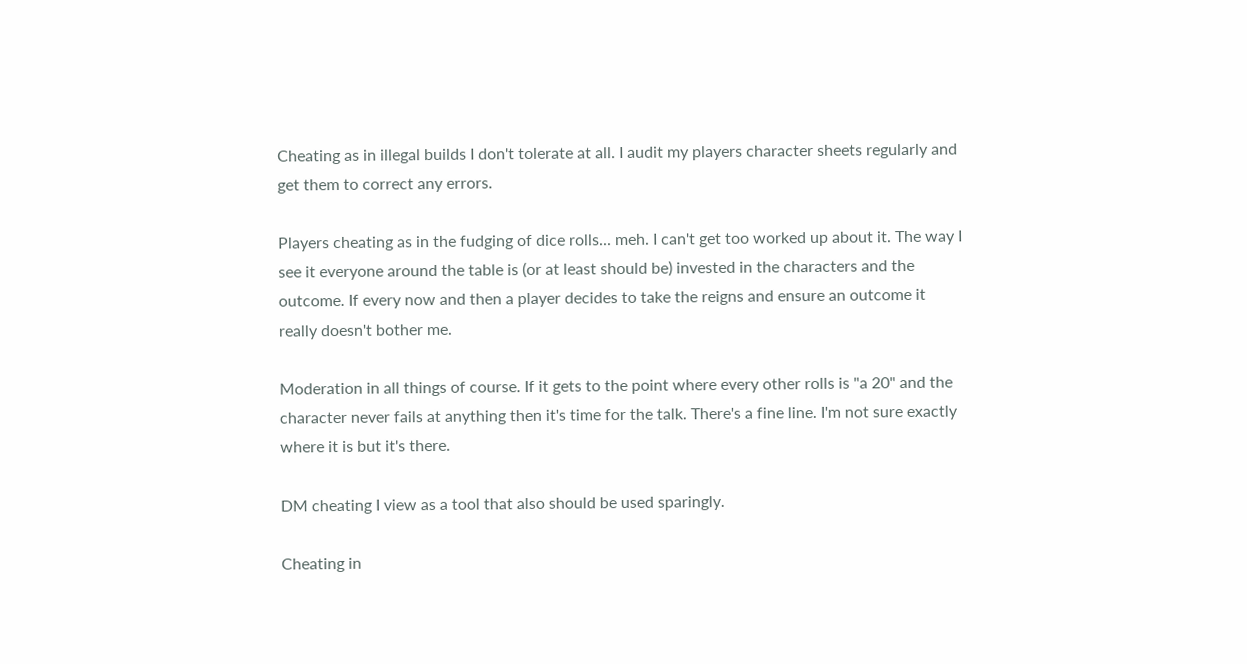Cheating as in illegal builds I don't tolerate at all. I audit my players character sheets regularly and get them to correct any errors.

Players cheating as in the fudging of dice rolls... meh. I can't get too worked up about it. The way I see it everyone around the table is (or at least should be) invested in the characters and the outcome. If every now and then a player decides to take the reigns and ensure an outcome it really doesn't bother me.

Moderation in all things of course. If it gets to the point where every other rolls is "a 20" and the character never fails at anything then it's time for the talk. There's a fine line. I'm not sure exactly where it is but it's there.

DM cheating I view as a tool that also should be used sparingly.

Cheating in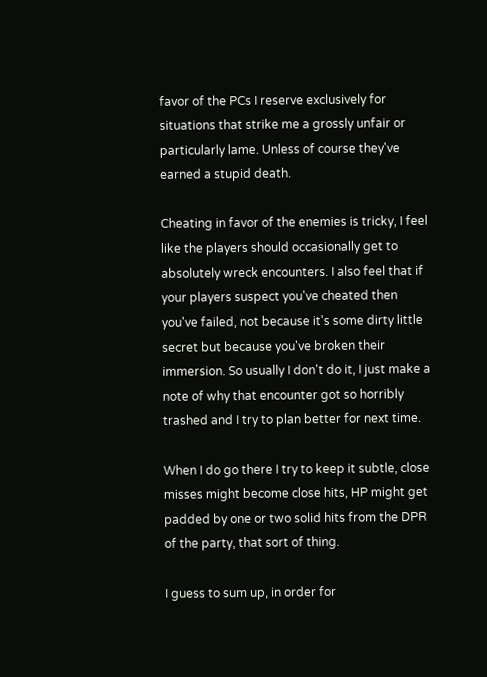favor of the PCs I reserve exclusively for situations that strike me a grossly unfair or particularly lame. Unless of course they've earned a stupid death.

Cheating in favor of the enemies is tricky, I feel like the players should occasionally get to absolutely wreck encounters. I also feel that if your players suspect you've cheated then you've failed, not because it's some dirty little secret but because you've broken their immersion. So usually I don't do it, I just make a note of why that encounter got so horribly trashed and I try to plan better for next time.

When I do go there I try to keep it subtle, close misses might become close hits, HP might get padded by one or two solid hits from the DPR of the party, that sort of thing.

I guess to sum up, in order for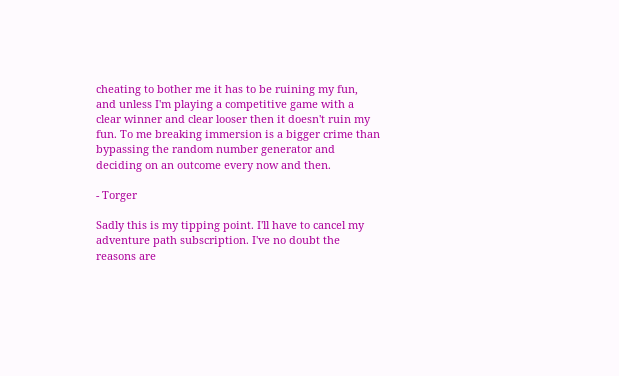cheating to bother me it has to be ruining my fun, and unless I'm playing a competitive game with a clear winner and clear looser then it doesn't ruin my fun. To me breaking immersion is a bigger crime than bypassing the random number generator and deciding on an outcome every now and then.

- Torger

Sadly this is my tipping point. I'll have to cancel my adventure path subscription. I've no doubt the reasons are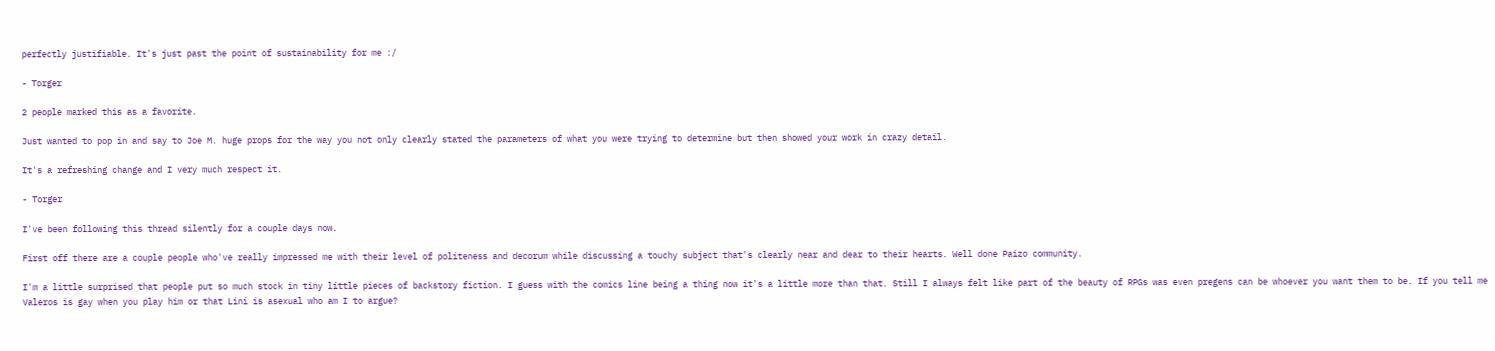perfectly justifiable. It's just past the point of sustainability for me :/

- Torger

2 people marked this as a favorite.

Just wanted to pop in and say to Joe M. huge props for the way you not only clearly stated the parameters of what you were trying to determine but then showed your work in crazy detail.

It's a refreshing change and I very much respect it.

- Torger

I've been following this thread silently for a couple days now.

First off there are a couple people who've really impressed me with their level of politeness and decorum while discussing a touchy subject that's clearly near and dear to their hearts. Well done Paizo community.

I'm a little surprised that people put so much stock in tiny little pieces of backstory fiction. I guess with the comics line being a thing now it's a little more than that. Still I always felt like part of the beauty of RPGs was even pregens can be whoever you want them to be. If you tell me Valeros is gay when you play him or that Lini is asexual who am I to argue?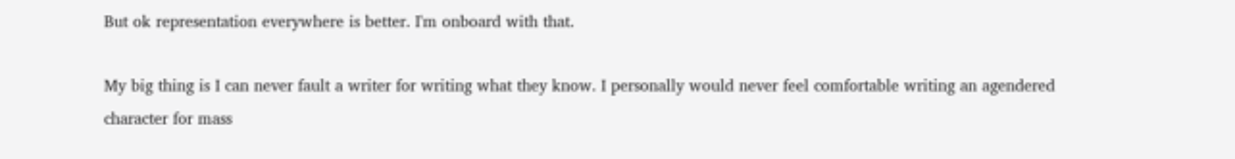But ok representation everywhere is better. I'm onboard with that.

My big thing is I can never fault a writer for writing what they know. I personally would never feel comfortable writing an agendered character for mass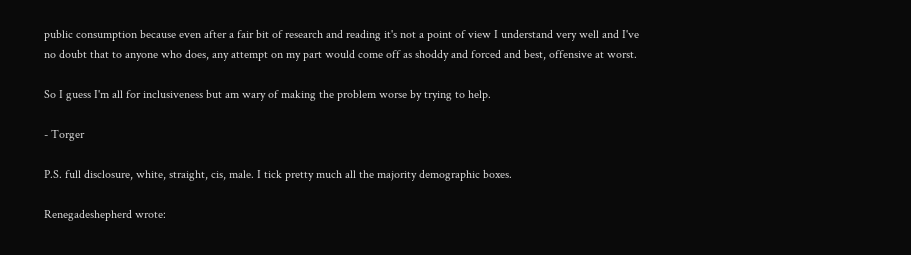public consumption because even after a fair bit of research and reading it's not a point of view I understand very well and I've no doubt that to anyone who does, any attempt on my part would come off as shoddy and forced and best, offensive at worst.

So I guess I'm all for inclusiveness but am wary of making the problem worse by trying to help.

- Torger

P.S. full disclosure, white, straight, cis, male. I tick pretty much all the majority demographic boxes.

Renegadeshepherd wrote: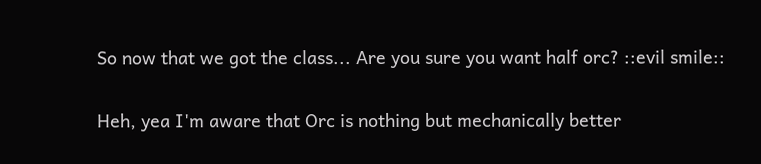So now that we got the class... Are you sure you want half orc? ::evil smile::

Heh, yea I'm aware that Orc is nothing but mechanically better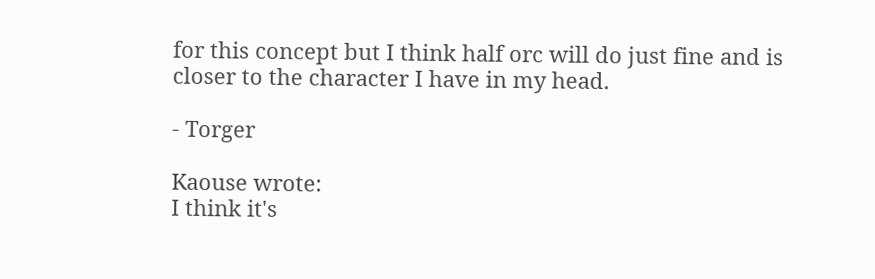for this concept but I think half orc will do just fine and is closer to the character I have in my head.

- Torger

Kaouse wrote:
I think it's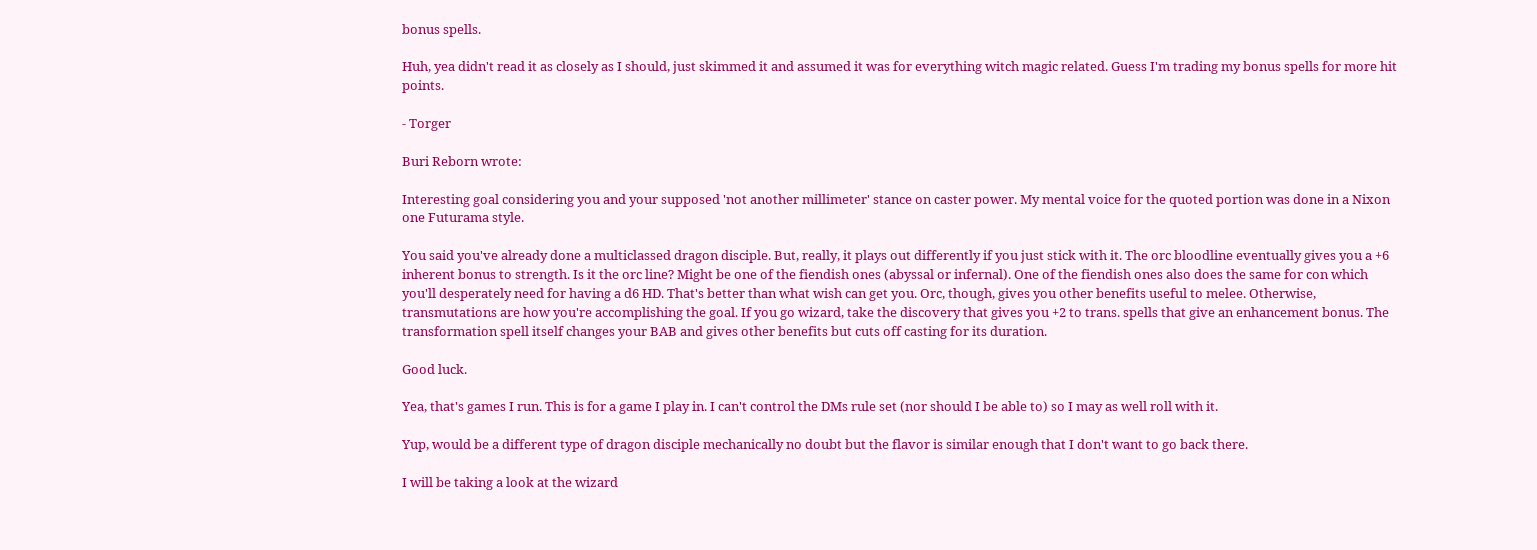bonus spells.

Huh, yea didn't read it as closely as I should, just skimmed it and assumed it was for everything witch magic related. Guess I'm trading my bonus spells for more hit points.

- Torger

Buri Reborn wrote:

Interesting goal considering you and your supposed 'not another millimeter' stance on caster power. My mental voice for the quoted portion was done in a Nixon one Futurama style.

You said you've already done a multiclassed dragon disciple. But, really, it plays out differently if you just stick with it. The orc bloodline eventually gives you a +6 inherent bonus to strength. Is it the orc line? Might be one of the fiendish ones (abyssal or infernal). One of the fiendish ones also does the same for con which you'll desperately need for having a d6 HD. That's better than what wish can get you. Orc, though, gives you other benefits useful to melee. Otherwise, transmutations are how you're accomplishing the goal. If you go wizard, take the discovery that gives you +2 to trans. spells that give an enhancement bonus. The transformation spell itself changes your BAB and gives other benefits but cuts off casting for its duration.

Good luck.

Yea, that's games I run. This is for a game I play in. I can't control the DMs rule set (nor should I be able to) so I may as well roll with it.

Yup, would be a different type of dragon disciple mechanically no doubt but the flavor is similar enough that I don't want to go back there.

I will be taking a look at the wizard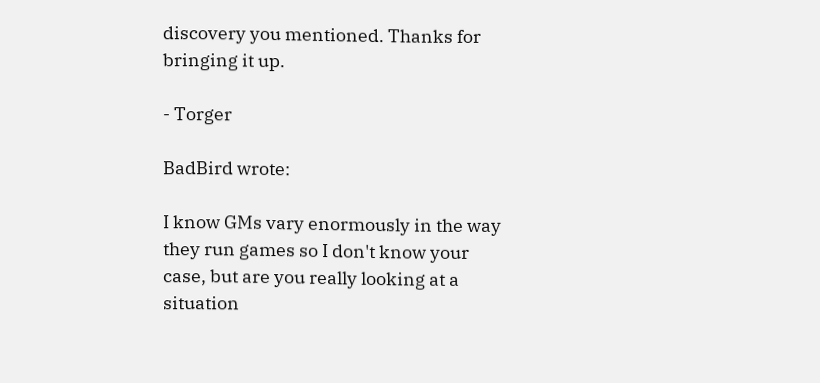discovery you mentioned. Thanks for bringing it up.

- Torger

BadBird wrote:

I know GMs vary enormously in the way they run games so I don't know your case, but are you really looking at a situation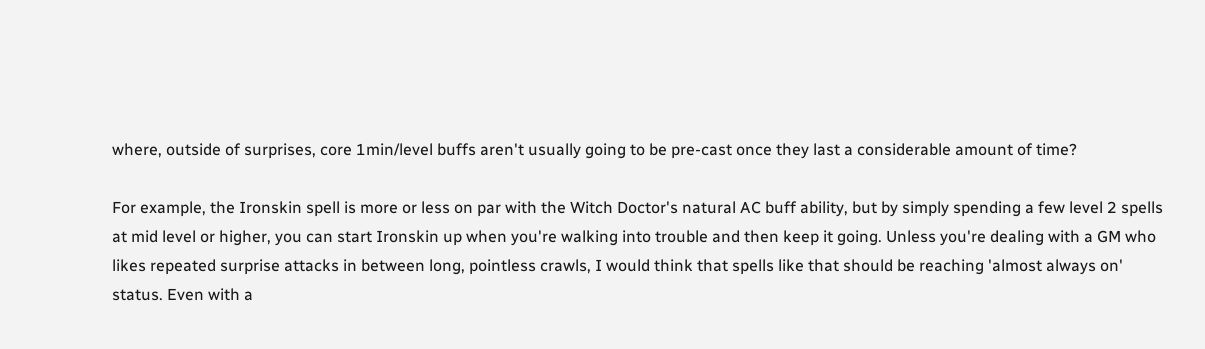where, outside of surprises, core 1min/level buffs aren't usually going to be pre-cast once they last a considerable amount of time?

For example, the Ironskin spell is more or less on par with the Witch Doctor's natural AC buff ability, but by simply spending a few level 2 spells at mid level or higher, you can start Ironskin up when you're walking into trouble and then keep it going. Unless you're dealing with a GM who likes repeated surprise attacks in between long, pointless crawls, I would think that spells like that should be reaching 'almost always on' status. Even with a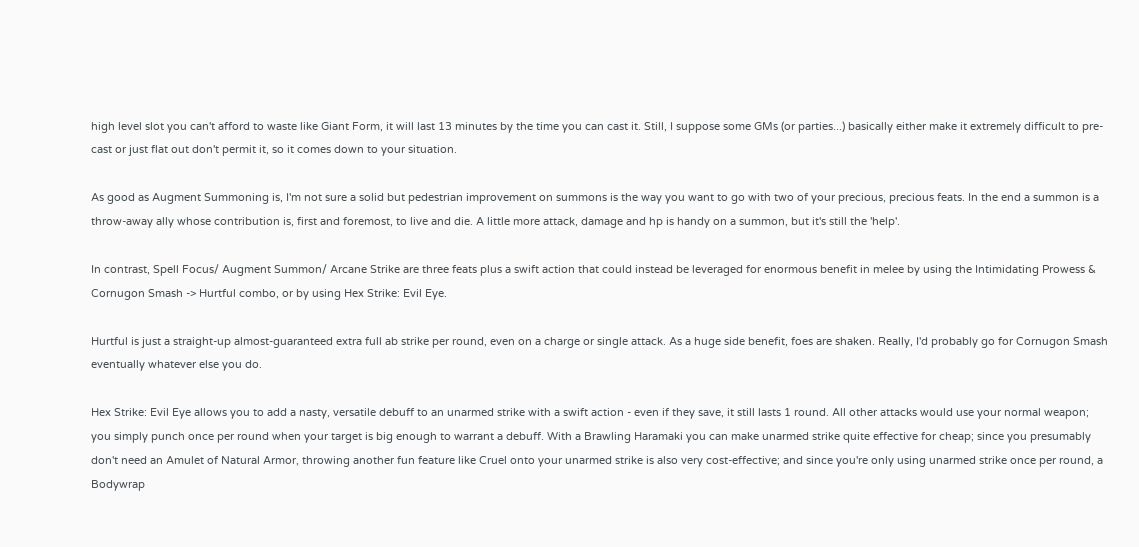high level slot you can't afford to waste like Giant Form, it will last 13 minutes by the time you can cast it. Still, I suppose some GMs (or parties...) basically either make it extremely difficult to pre-cast or just flat out don't permit it, so it comes down to your situation.

As good as Augment Summoning is, I'm not sure a solid but pedestrian improvement on summons is the way you want to go with two of your precious, precious feats. In the end a summon is a throw-away ally whose contribution is, first and foremost, to live and die. A little more attack, damage and hp is handy on a summon, but it's still the 'help'.

In contrast, Spell Focus/ Augment Summon/ Arcane Strike are three feats plus a swift action that could instead be leveraged for enormous benefit in melee by using the Intimidating Prowess & Cornugon Smash -> Hurtful combo, or by using Hex Strike: Evil Eye.

Hurtful is just a straight-up almost-guaranteed extra full ab strike per round, even on a charge or single attack. As a huge side benefit, foes are shaken. Really, I'd probably go for Cornugon Smash eventually whatever else you do.

Hex Strike: Evil Eye allows you to add a nasty, versatile debuff to an unarmed strike with a swift action - even if they save, it still lasts 1 round. All other attacks would use your normal weapon; you simply punch once per round when your target is big enough to warrant a debuff. With a Brawling Haramaki you can make unarmed strike quite effective for cheap; since you presumably don't need an Amulet of Natural Armor, throwing another fun feature like Cruel onto your unarmed strike is also very cost-effective; and since you're only using unarmed strike once per round, a Bodywrap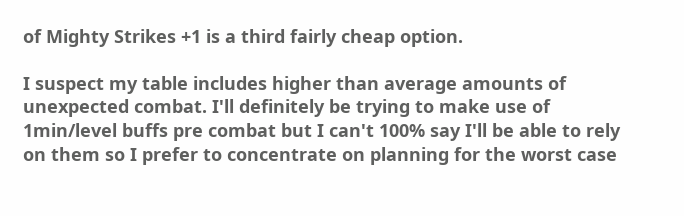of Mighty Strikes +1 is a third fairly cheap option.

I suspect my table includes higher than average amounts of unexpected combat. I'll definitely be trying to make use of 1min/level buffs pre combat but I can't 100% say I'll be able to rely on them so I prefer to concentrate on planning for the worst case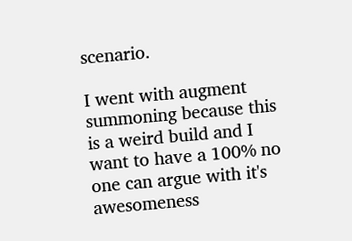scenario.

I went with augment summoning because this is a weird build and I want to have a 100% no one can argue with it's awesomeness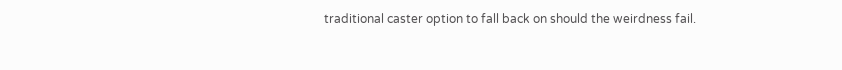traditional caster option to fall back on should the weirdness fail.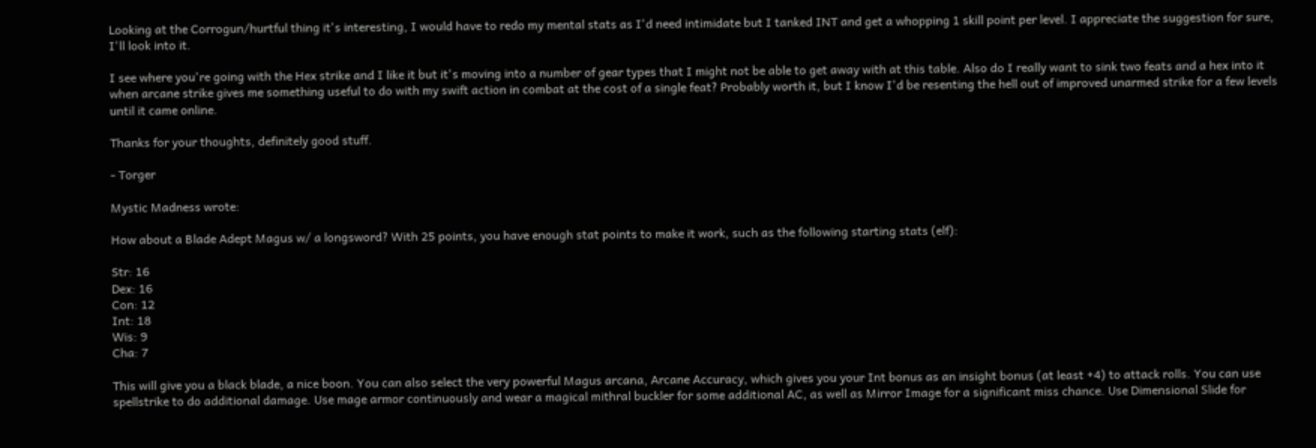Looking at the Corrogun/hurtful thing it's interesting, I would have to redo my mental stats as I'd need intimidate but I tanked INT and get a whopping 1 skill point per level. I appreciate the suggestion for sure, I'll look into it.

I see where you're going with the Hex strike and I like it but it's moving into a number of gear types that I might not be able to get away with at this table. Also do I really want to sink two feats and a hex into it when arcane strike gives me something useful to do with my swift action in combat at the cost of a single feat? Probably worth it, but I know I'd be resenting the hell out of improved unarmed strike for a few levels until it came online.

Thanks for your thoughts, definitely good stuff.

- Torger

Mystic Madness wrote:

How about a Blade Adept Magus w/ a longsword? With 25 points, you have enough stat points to make it work, such as the following starting stats (elf):

Str: 16
Dex: 16
Con: 12
Int: 18
Wis: 9
Cha: 7

This will give you a black blade, a nice boon. You can also select the very powerful Magus arcana, Arcane Accuracy, which gives you your Int bonus as an insight bonus (at least +4) to attack rolls. You can use spellstrike to do additional damage. Use mage armor continuously and wear a magical mithral buckler for some additional AC, as well as Mirror Image for a significant miss chance. Use Dimensional Slide for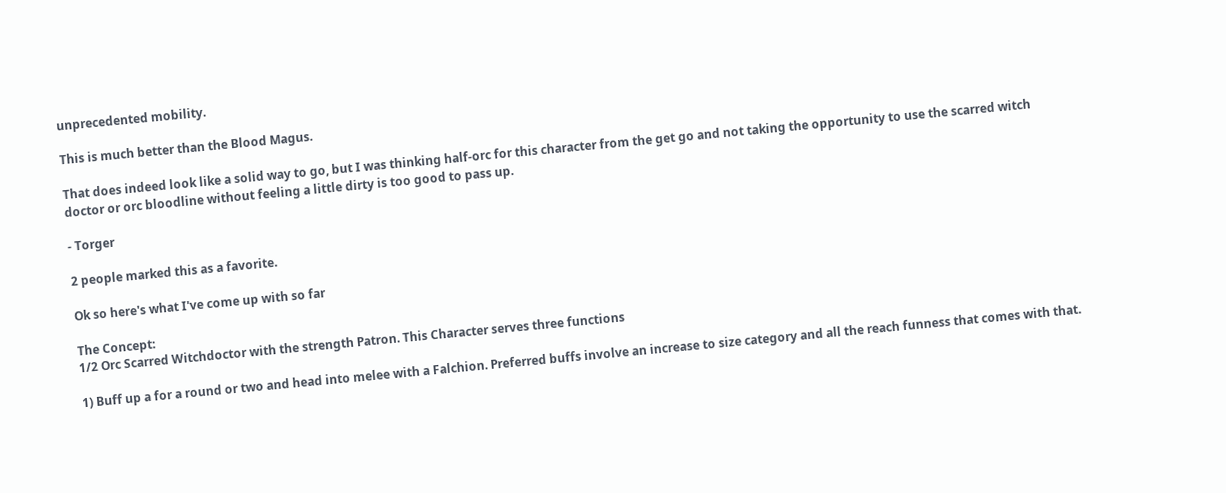unprecedented mobility.

This is much better than the Blood Magus.

That does indeed look like a solid way to go, but I was thinking half-orc for this character from the get go and not taking the opportunity to use the scarred witch doctor or orc bloodline without feeling a little dirty is too good to pass up.

- Torger

2 people marked this as a favorite.

Ok so here's what I've come up with so far

The Concept:
1/2 Orc Scarred Witchdoctor with the strength Patron. This Character serves three functions

1) Buff up a for a round or two and head into melee with a Falchion. Preferred buffs involve an increase to size category and all the reach funness that comes with that.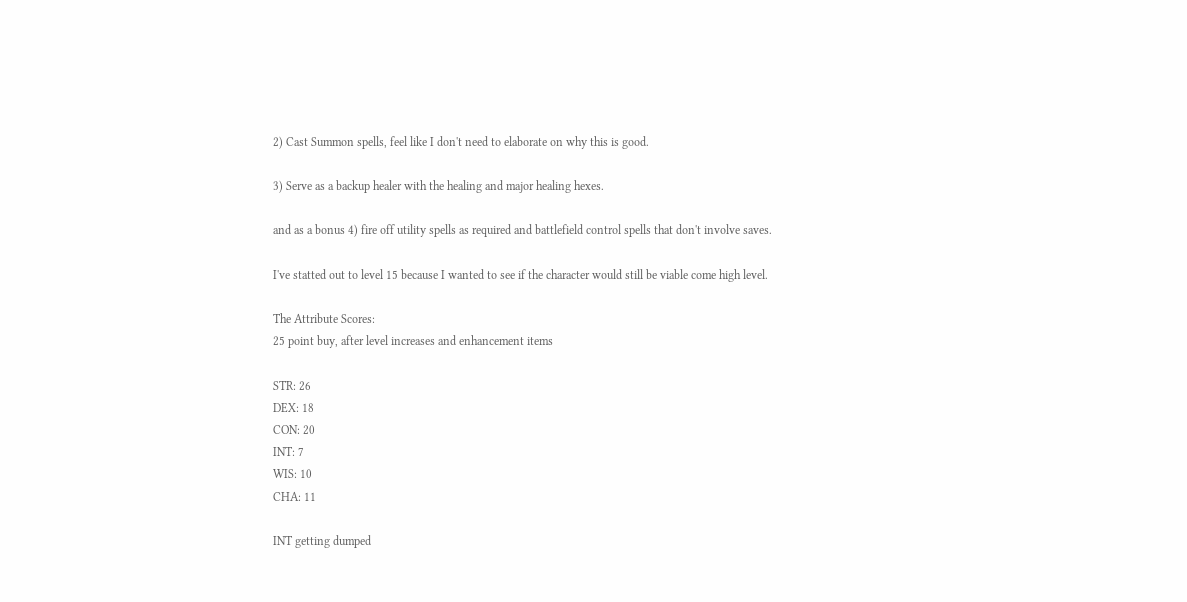2) Cast Summon spells, feel like I don't need to elaborate on why this is good.

3) Serve as a backup healer with the healing and major healing hexes.

and as a bonus 4) fire off utility spells as required and battlefield control spells that don't involve saves.

I've statted out to level 15 because I wanted to see if the character would still be viable come high level.

The Attribute Scores:
25 point buy, after level increases and enhancement items

STR: 26
DEX: 18
CON: 20
INT: 7
WIS: 10
CHA: 11

INT getting dumped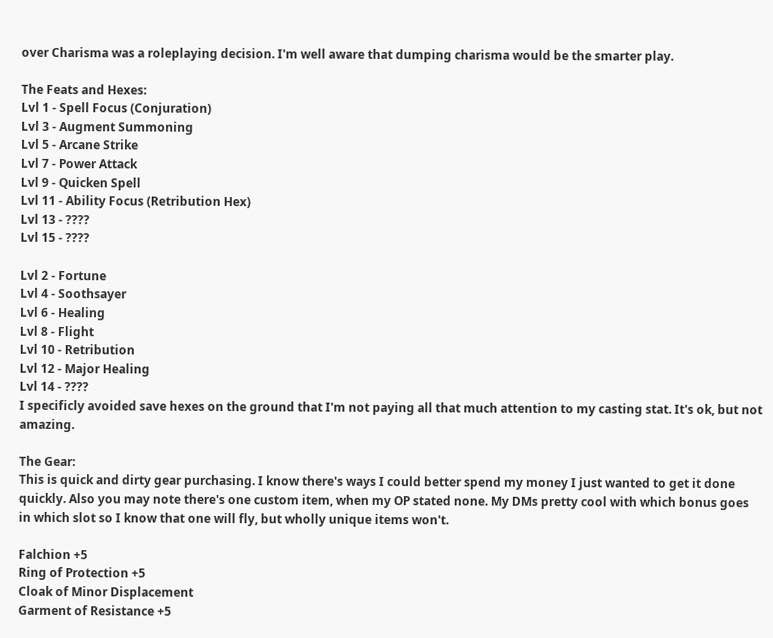over Charisma was a roleplaying decision. I'm well aware that dumping charisma would be the smarter play.

The Feats and Hexes:
Lvl 1 - Spell Focus (Conjuration)
Lvl 3 - Augment Summoning
Lvl 5 - Arcane Strike
Lvl 7 - Power Attack
Lvl 9 - Quicken Spell
Lvl 11 - Ability Focus (Retribution Hex)
Lvl 13 - ????
Lvl 15 - ????

Lvl 2 - Fortune
Lvl 4 - Soothsayer
Lvl 6 - Healing
Lvl 8 - Flight
Lvl 10 - Retribution
Lvl 12 - Major Healing
Lvl 14 - ????
I specificly avoided save hexes on the ground that I'm not paying all that much attention to my casting stat. It's ok, but not amazing.

The Gear:
This is quick and dirty gear purchasing. I know there's ways I could better spend my money I just wanted to get it done quickly. Also you may note there's one custom item, when my OP stated none. My DMs pretty cool with which bonus goes in which slot so I know that one will fly, but wholly unique items won't.

Falchion +5
Ring of Protection +5
Cloak of Minor Displacement
Garment of Resistance +5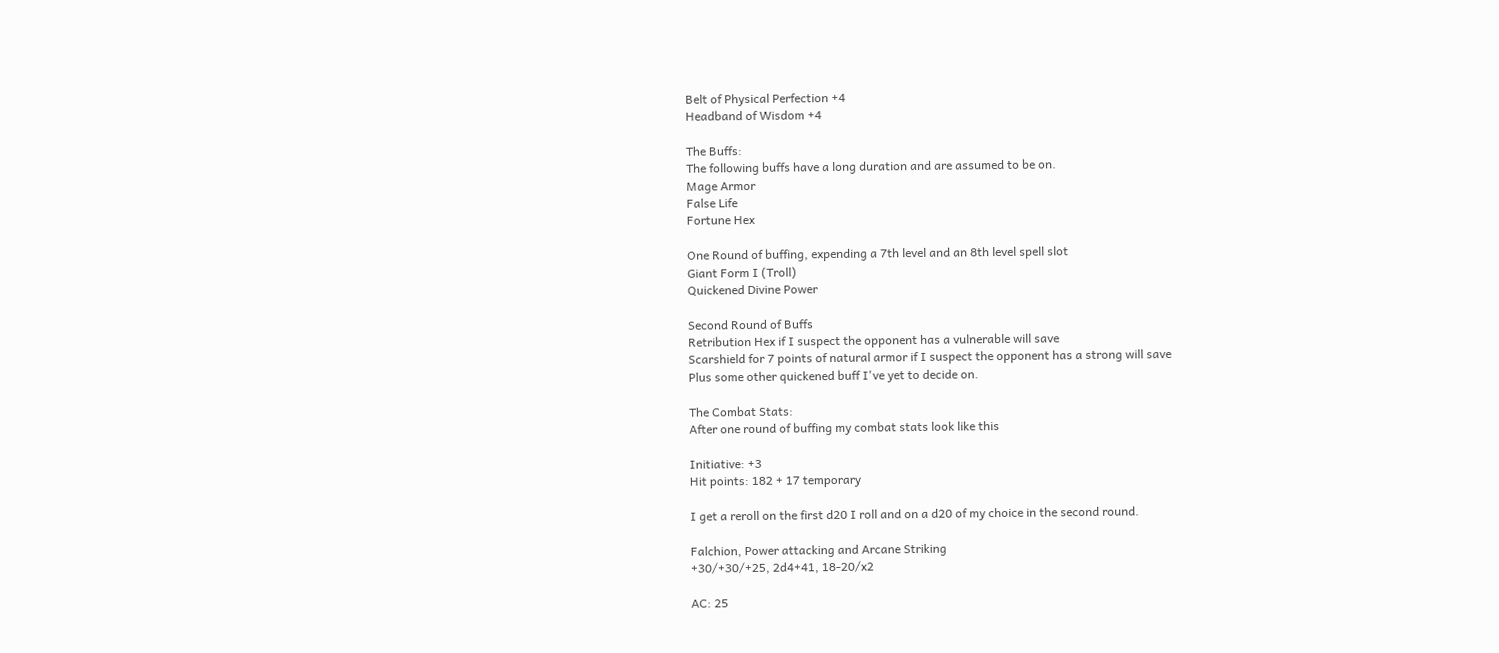Belt of Physical Perfection +4
Headband of Wisdom +4

The Buffs:
The following buffs have a long duration and are assumed to be on.
Mage Armor
False Life
Fortune Hex

One Round of buffing, expending a 7th level and an 8th level spell slot
Giant Form I (Troll)
Quickened Divine Power

Second Round of Buffs
Retribution Hex if I suspect the opponent has a vulnerable will save
Scarshield for 7 points of natural armor if I suspect the opponent has a strong will save
Plus some other quickened buff I've yet to decide on.

The Combat Stats:
After one round of buffing my combat stats look like this

Initiative: +3
Hit points: 182 + 17 temporary

I get a reroll on the first d20 I roll and on a d20 of my choice in the second round.

Falchion, Power attacking and Arcane Striking
+30/+30/+25, 2d4+41, 18-20/x2

AC: 25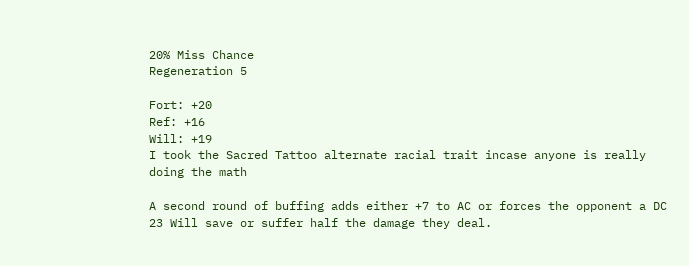20% Miss Chance
Regeneration 5

Fort: +20
Ref: +16
Will: +19
I took the Sacred Tattoo alternate racial trait incase anyone is really doing the math

A second round of buffing adds either +7 to AC or forces the opponent a DC 23 Will save or suffer half the damage they deal.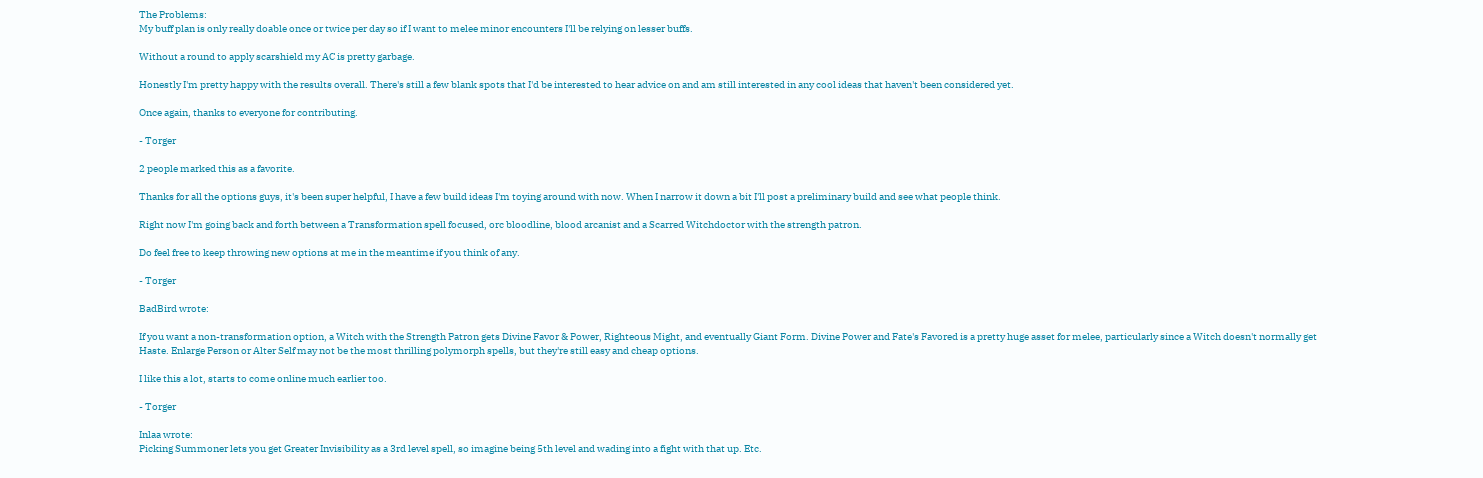The Problems:
My buff plan is only really doable once or twice per day so if I want to melee minor encounters I'll be relying on lesser buffs.

Without a round to apply scarshield my AC is pretty garbage.

Honestly I'm pretty happy with the results overall. There's still a few blank spots that I'd be interested to hear advice on and am still interested in any cool ideas that haven't been considered yet.

Once again, thanks to everyone for contributing.

- Torger

2 people marked this as a favorite.

Thanks for all the options guys, it's been super helpful, I have a few build ideas I'm toying around with now. When I narrow it down a bit I'll post a preliminary build and see what people think.

Right now I'm going back and forth between a Transformation spell focused, orc bloodline, blood arcanist and a Scarred Witchdoctor with the strength patron.

Do feel free to keep throwing new options at me in the meantime if you think of any.

- Torger

BadBird wrote:

If you want a non-transformation option, a Witch with the Strength Patron gets Divine Favor & Power, Righteous Might, and eventually Giant Form. Divine Power and Fate's Favored is a pretty huge asset for melee, particularly since a Witch doesn't normally get Haste. Enlarge Person or Alter Self may not be the most thrilling polymorph spells, but they're still easy and cheap options.

I like this a lot, starts to come online much earlier too.

- Torger

Inlaa wrote:
Picking Summoner lets you get Greater Invisibility as a 3rd level spell, so imagine being 5th level and wading into a fight with that up. Etc.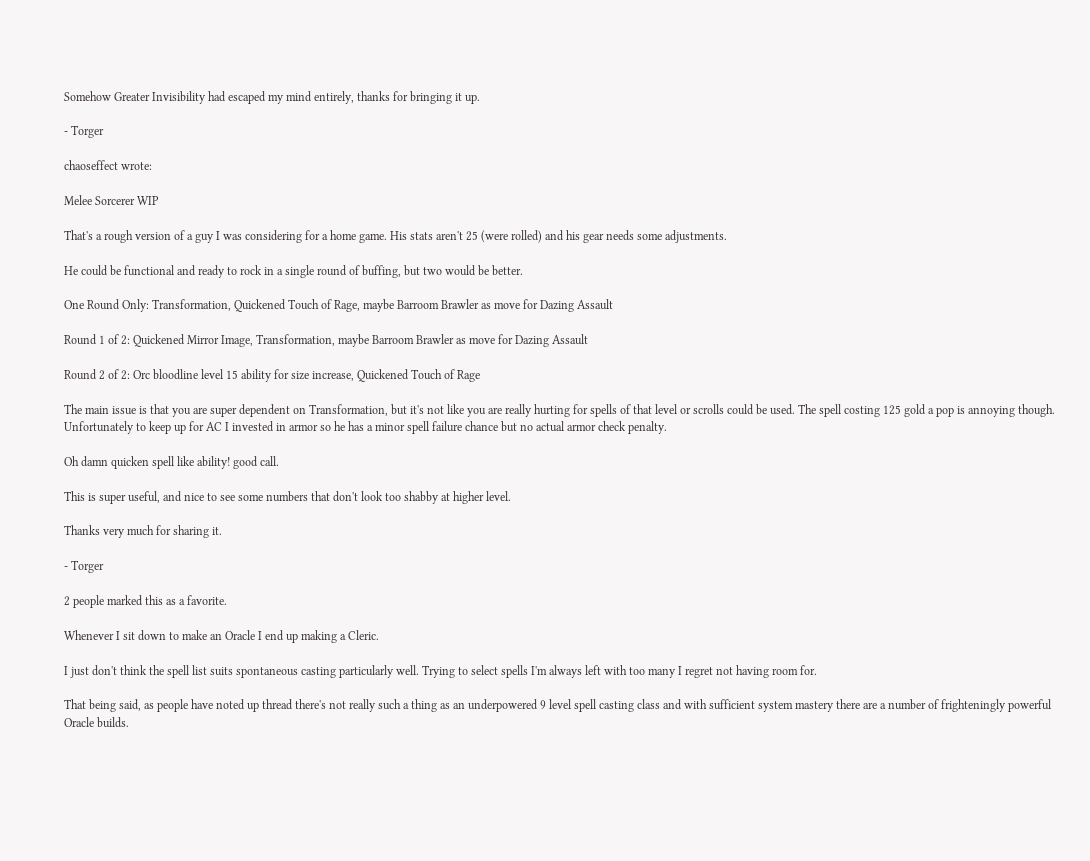Somehow Greater Invisibility had escaped my mind entirely, thanks for bringing it up.

- Torger

chaoseffect wrote:

Melee Sorcerer WIP

That's a rough version of a guy I was considering for a home game. His stats aren't 25 (were rolled) and his gear needs some adjustments.

He could be functional and ready to rock in a single round of buffing, but two would be better.

One Round Only: Transformation, Quickened Touch of Rage, maybe Barroom Brawler as move for Dazing Assault

Round 1 of 2: Quickened Mirror Image, Transformation, maybe Barroom Brawler as move for Dazing Assault

Round 2 of 2: Orc bloodline level 15 ability for size increase, Quickened Touch of Rage

The main issue is that you are super dependent on Transformation, but it's not like you are really hurting for spells of that level or scrolls could be used. The spell costing 125 gold a pop is annoying though. Unfortunately to keep up for AC I invested in armor so he has a minor spell failure chance but no actual armor check penalty.

Oh damn quicken spell like ability! good call.

This is super useful, and nice to see some numbers that don't look too shabby at higher level.

Thanks very much for sharing it.

- Torger

2 people marked this as a favorite.

Whenever I sit down to make an Oracle I end up making a Cleric.

I just don't think the spell list suits spontaneous casting particularly well. Trying to select spells I'm always left with too many I regret not having room for.

That being said, as people have noted up thread there's not really such a thing as an underpowered 9 level spell casting class and with sufficient system mastery there are a number of frighteningly powerful Oracle builds.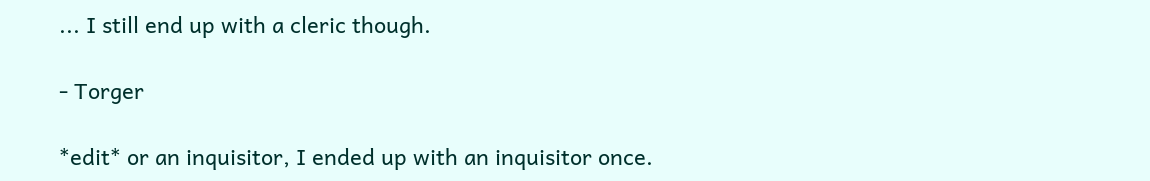... I still end up with a cleric though.

- Torger

*edit* or an inquisitor, I ended up with an inquisitor once.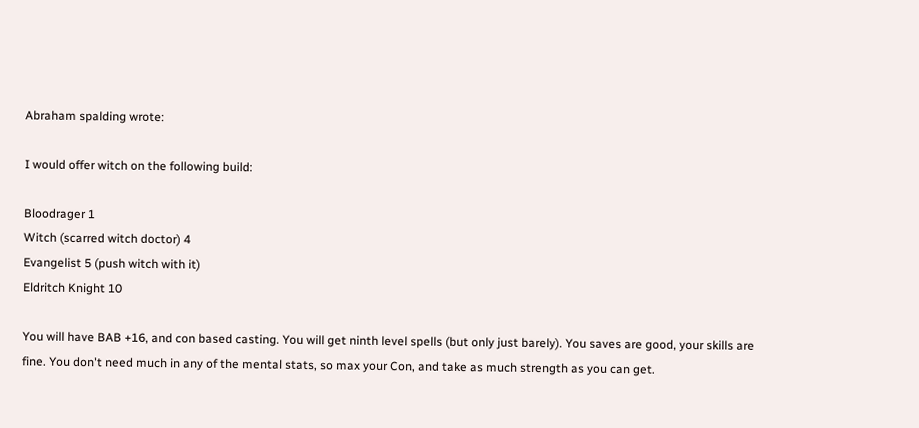Abraham spalding wrote:

I would offer witch on the following build:

Bloodrager 1
Witch (scarred witch doctor) 4
Evangelist 5 (push witch with it)
Eldritch Knight 10

You will have BAB +16, and con based casting. You will get ninth level spells (but only just barely). You saves are good, your skills are fine. You don't need much in any of the mental stats, so max your Con, and take as much strength as you can get.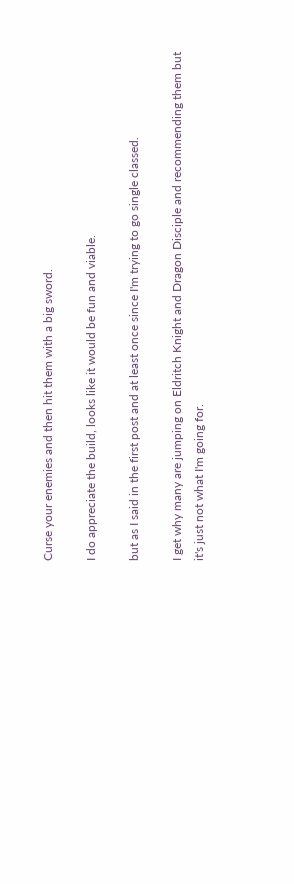Curse your enemies and then hit them with a big sword.

I do appreciate the build, looks like it would be fun and viable.

but as I said in the first post and at least once since I'm trying to go single classed.

I get why many are jumping on Eldritch Knight and Dragon Disciple and recommending them but it's just not what I'm going for.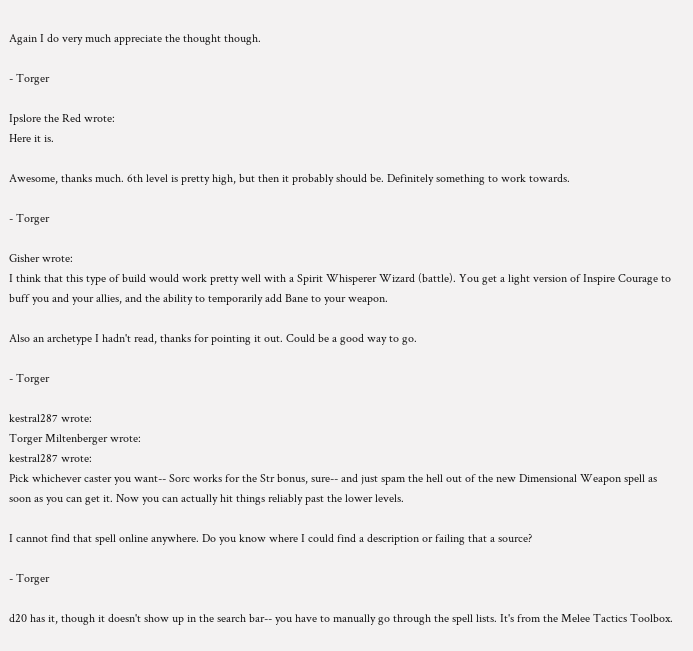Again I do very much appreciate the thought though.

- Torger

Ipslore the Red wrote:
Here it is.

Awesome, thanks much. 6th level is pretty high, but then it probably should be. Definitely something to work towards.

- Torger

Gisher wrote:
I think that this type of build would work pretty well with a Spirit Whisperer Wizard (battle). You get a light version of Inspire Courage to buff you and your allies, and the ability to temporarily add Bane to your weapon.

Also an archetype I hadn't read, thanks for pointing it out. Could be a good way to go.

- Torger

kestral287 wrote:
Torger Miltenberger wrote:
kestral287 wrote:
Pick whichever caster you want-- Sorc works for the Str bonus, sure-- and just spam the hell out of the new Dimensional Weapon spell as soon as you can get it. Now you can actually hit things reliably past the lower levels.

I cannot find that spell online anywhere. Do you know where I could find a description or failing that a source?

- Torger

d20 has it, though it doesn't show up in the search bar-- you have to manually go through the spell lists. It's from the Melee Tactics Toolbox.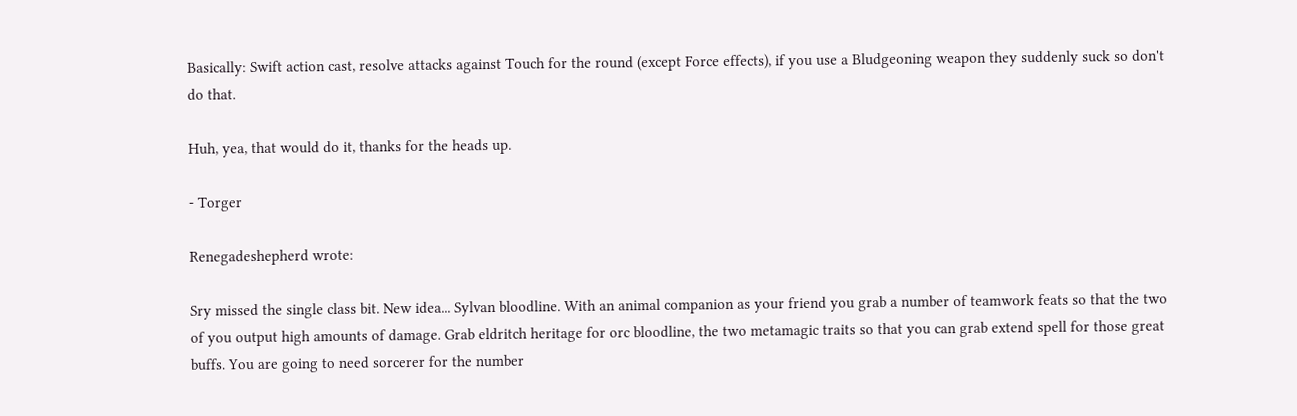Basically: Swift action cast, resolve attacks against Touch for the round (except Force effects), if you use a Bludgeoning weapon they suddenly suck so don't do that.

Huh, yea, that would do it, thanks for the heads up.

- Torger

Renegadeshepherd wrote:

Sry missed the single class bit. New idea... Sylvan bloodline. With an animal companion as your friend you grab a number of teamwork feats so that the two of you output high amounts of damage. Grab eldritch heritage for orc bloodline, the two metamagic traits so that you can grab extend spell for those great buffs. You are going to need sorcerer for the number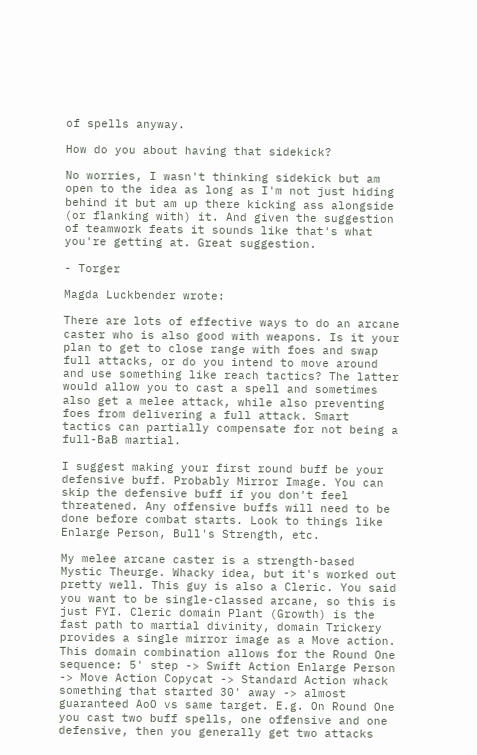of spells anyway.

How do you about having that sidekick?

No worries, I wasn't thinking sidekick but am open to the idea as long as I'm not just hiding behind it but am up there kicking ass alongside (or flanking with) it. And given the suggestion of teamwork feats it sounds like that's what you're getting at. Great suggestion.

- Torger

Magda Luckbender wrote:

There are lots of effective ways to do an arcane caster who is also good with weapons. Is it your plan to get to close range with foes and swap full attacks, or do you intend to move around and use something like reach tactics? The latter would allow you to cast a spell and sometimes also get a melee attack, while also preventing foes from delivering a full attack. Smart tactics can partially compensate for not being a full-BaB martial.

I suggest making your first round buff be your defensive buff. Probably Mirror Image. You can skip the defensive buff if you don't feel threatened. Any offensive buffs will need to be done before combat starts. Look to things like Enlarge Person, Bull's Strength, etc.

My melee arcane caster is a strength-based Mystic Theurge. Whacky idea, but it's worked out pretty well. This guy is also a Cleric. You said you want to be single-classed arcane, so this is just FYI. Cleric domain Plant (Growth) is the fast path to martial divinity, domain Trickery provides a single mirror image as a Move action. This domain combination allows for the Round One sequence: 5' step -> Swift Action Enlarge Person -> Move Action Copycat -> Standard Action whack something that started 30' away -> almost guaranteed AoO vs same target. E.g. On Round One you cast two buff spells, one offensive and one defensive, then you generally get two attacks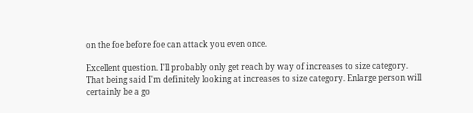on the foe before foe can attack you even once.

Excellent question. I'll probably only get reach by way of increases to size category. That being said I'm definitely looking at increases to size category. Enlarge person will certainly be a go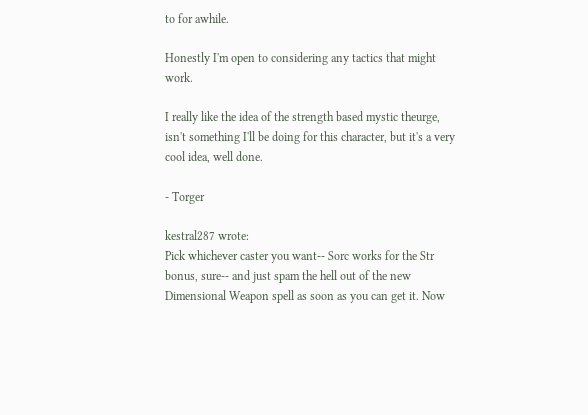to for awhile.

Honestly I'm open to considering any tactics that might work.

I really like the idea of the strength based mystic theurge, isn't something I'll be doing for this character, but it's a very cool idea, well done.

- Torger

kestral287 wrote:
Pick whichever caster you want-- Sorc works for the Str bonus, sure-- and just spam the hell out of the new Dimensional Weapon spell as soon as you can get it. Now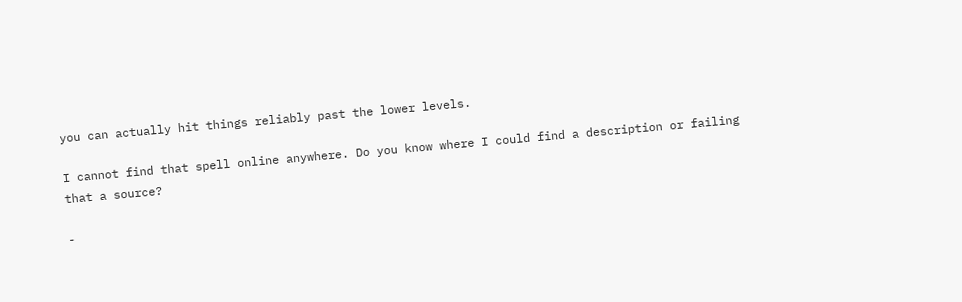you can actually hit things reliably past the lower levels.

I cannot find that spell online anywhere. Do you know where I could find a description or failing that a source?

-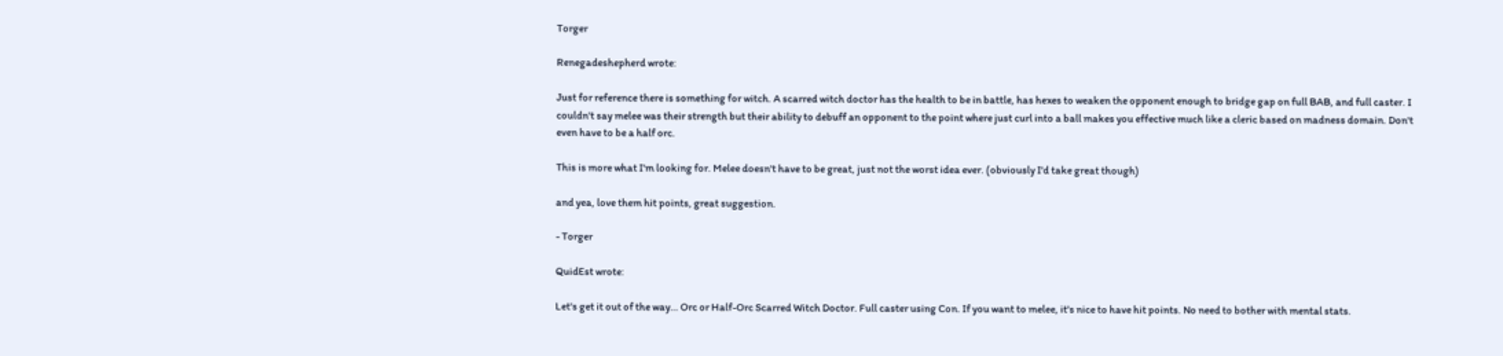Torger

Renegadeshepherd wrote:

Just for reference there is something for witch. A scarred witch doctor has the health to be in battle, has hexes to weaken the opponent enough to bridge gap on full BAB, and full caster. I couldn't say melee was their strength but their ability to debuff an opponent to the point where just curl into a ball makes you effective much like a cleric based on madness domain. Don't even have to be a half orc.

This is more what I'm looking for. Melee doesn't have to be great, just not the worst idea ever. (obviously I'd take great though)

and yea, love them hit points, great suggestion.

- Torger

QuidEst wrote:

Let's get it out of the way… Orc or Half-Orc Scarred Witch Doctor. Full caster using Con. If you want to melee, it's nice to have hit points. No need to bother with mental stats.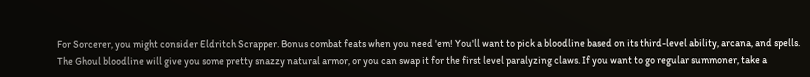For Sorcerer, you might consider Eldritch Scrapper. Bonus combat feats when you need 'em! You'll want to pick a bloodline based on its third-level ability, arcana, and spells. The Ghoul bloodline will give you some pretty snazzy natural armor, or you can swap it for the first level paralyzing claws. If you want to go regular summoner, take a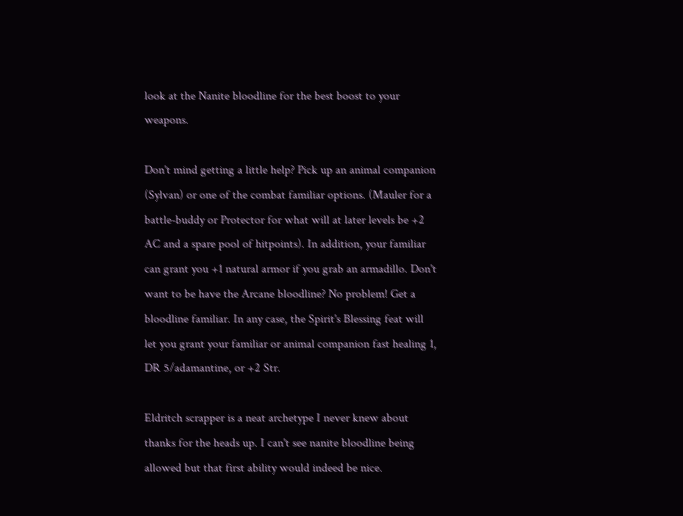look at the Nanite bloodline for the best boost to your weapons.

Don't mind getting a little help? Pick up an animal companion (Sylvan) or one of the combat familiar options. (Mauler for a battle-buddy or Protector for what will at later levels be +2 AC and a spare pool of hitpoints). In addition, your familiar can grant you +1 natural armor if you grab an armadillo. Don't want to be have the Arcane bloodline? No problem! Get a bloodline familiar. In any case, the Spirit's Blessing feat will let you grant your familiar or animal companion fast healing 1, DR 5/adamantine, or +2 Str.

Eldritch scrapper is a neat archetype I never knew about thanks for the heads up. I can't see nanite bloodline being allowed but that first ability would indeed be nice.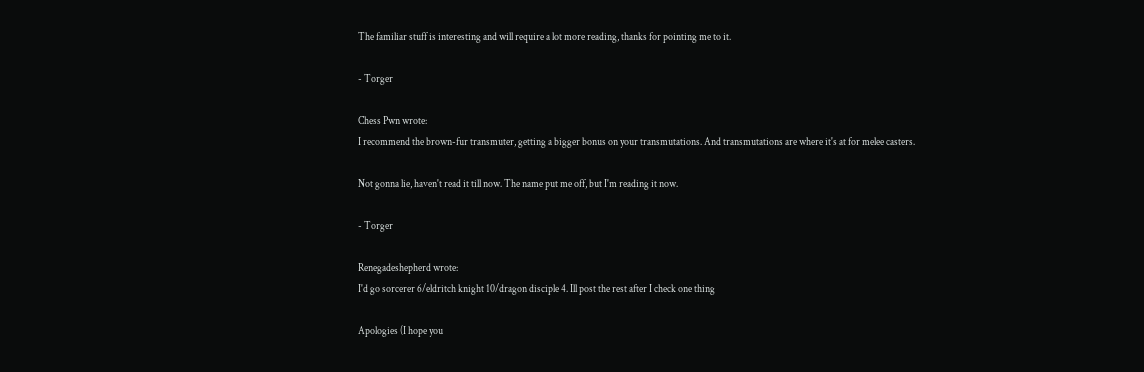The familiar stuff is interesting and will require a lot more reading, thanks for pointing me to it.

- Torger

Chess Pwn wrote:
I recommend the brown-fur transmuter, getting a bigger bonus on your transmutations. And transmutations are where it's at for melee casters.

Not gonna lie, haven't read it till now. The name put me off, but I'm reading it now.

- Torger

Renegadeshepherd wrote:
I'd go sorcerer 6/eldritch knight 10/dragon disciple 4. Ill post the rest after I check one thing

Apologies (I hope you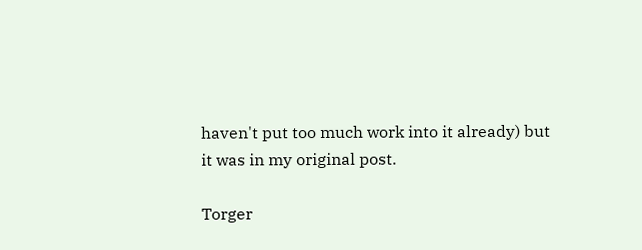haven't put too much work into it already) but it was in my original post.

Torger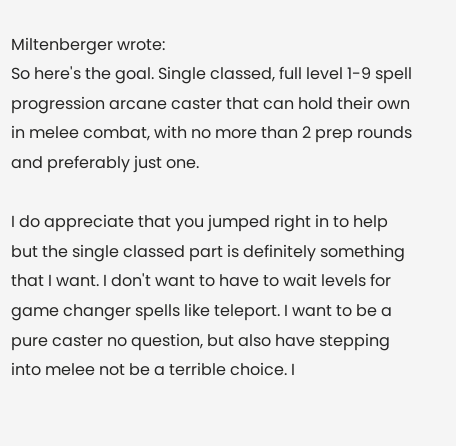Miltenberger wrote:
So here's the goal. Single classed, full level 1-9 spell progression arcane caster that can hold their own in melee combat, with no more than 2 prep rounds and preferably just one.

I do appreciate that you jumped right in to help but the single classed part is definitely something that I want. I don't want to have to wait levels for game changer spells like teleport. I want to be a pure caster no question, but also have stepping into melee not be a terrible choice. I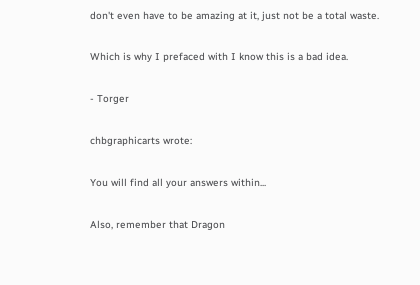don't even have to be amazing at it, just not be a total waste.

Which is why I prefaced with I know this is a bad idea.

- Torger

chbgraphicarts wrote:

You will find all your answers within...

Also, remember that Dragon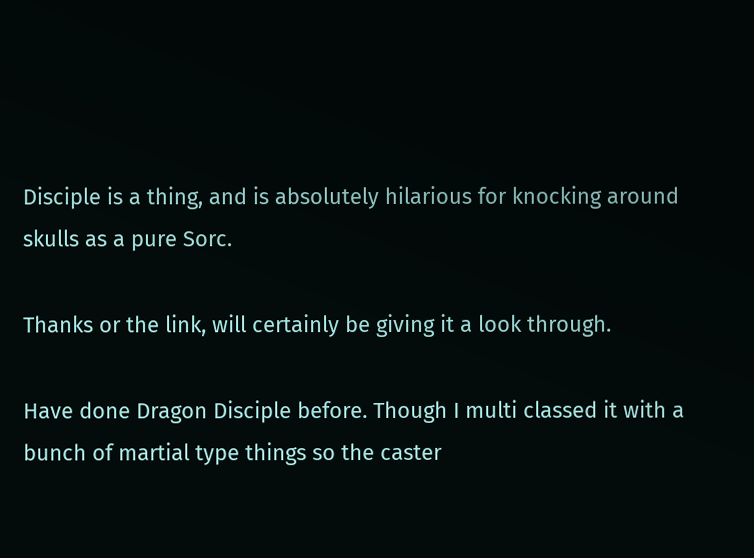Disciple is a thing, and is absolutely hilarious for knocking around skulls as a pure Sorc.

Thanks or the link, will certainly be giving it a look through.

Have done Dragon Disciple before. Though I multi classed it with a bunch of martial type things so the caster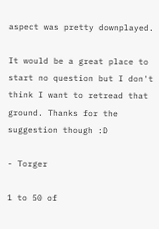aspect was pretty downplayed.

It would be a great place to start no question but I don't think I want to retread that ground. Thanks for the suggestion though :D

- Torger

1 to 50 of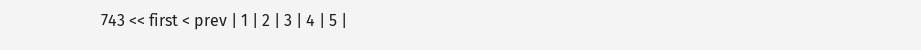743 << first < prev | 1 | 2 | 3 | 4 | 5 |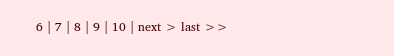6 | 7 | 8 | 9 | 10 | next > last >>